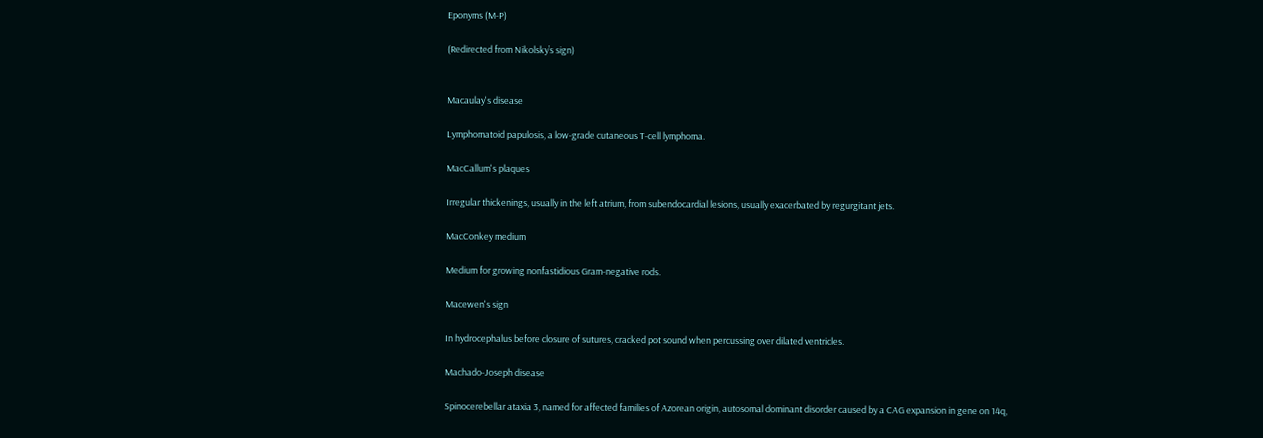Eponyms (M-P)

(Redirected from Nikolsky’s sign)


Macaulay's disease

Lymphomatoid papulosis, a low-grade cutaneous T-cell lymphoma.

MacCallum's plaques

Irregular thickenings, usually in the left atrium, from subendocardial lesions, usually exacerbated by regurgitant jets.

MacConkey medium

Medium for growing nonfastidious Gram-negative rods.

Macewen's sign

In hydrocephalus before closure of sutures, cracked pot sound when percussing over dilated ventricles.

Machado-Joseph disease

Spinocerebellar ataxia 3, named for affected families of Azorean origin, autosomal dominant disorder caused by a CAG expansion in gene on 14q,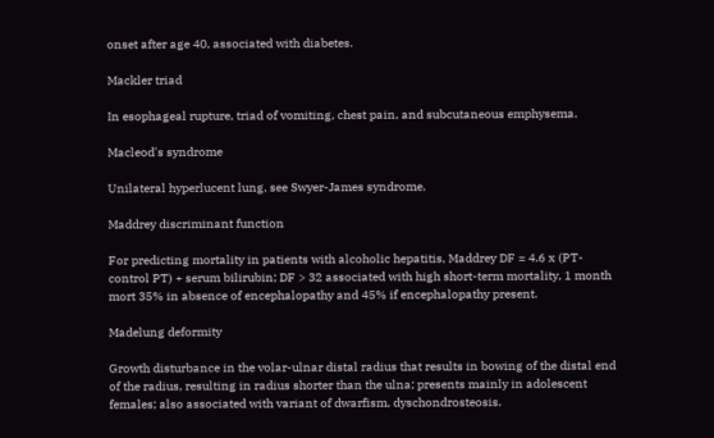onset after age 40, associated with diabetes.

Mackler triad

In esophageal rupture, triad of vomiting, chest pain, and subcutaneous emphysema.

Macleod's syndrome

Unilateral hyperlucent lung, see Swyer-James syndrome.

Maddrey discriminant function

For predicting mortality in patients with alcoholic hepatitis, Maddrey DF = 4.6 x (PT-control PT) + serum bilirubin; DF > 32 associated with high short-term mortality, 1 month mort 35% in absence of encephalopathy and 45% if encephalopathy present.

Madelung deformity

Growth disturbance in the volar-ulnar distal radius that results in bowing of the distal end of the radius, resulting in radius shorter than the ulna; presents mainly in adolescent females; also associated with variant of dwarfism, dyschondrosteosis.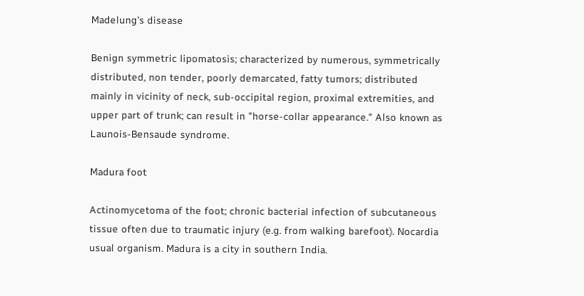Madelung's disease

Benign symmetric lipomatosis; characterized by numerous, symmetrically distributed, non tender, poorly demarcated, fatty tumors; distributed mainly in vicinity of neck, sub-occipital region, proximal extremities, and upper part of trunk; can result in "horse-collar appearance." Also known as Launois-Bensaude syndrome.

Madura foot

Actinomycetoma of the foot; chronic bacterial infection of subcutaneous tissue often due to traumatic injury (e.g. from walking barefoot). Nocardia usual organism. Madura is a city in southern India.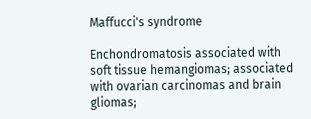Maffucci's syndrome

Enchondromatosis associated with soft tissue hemangiomas; associated with ovarian carcinomas and brain gliomas;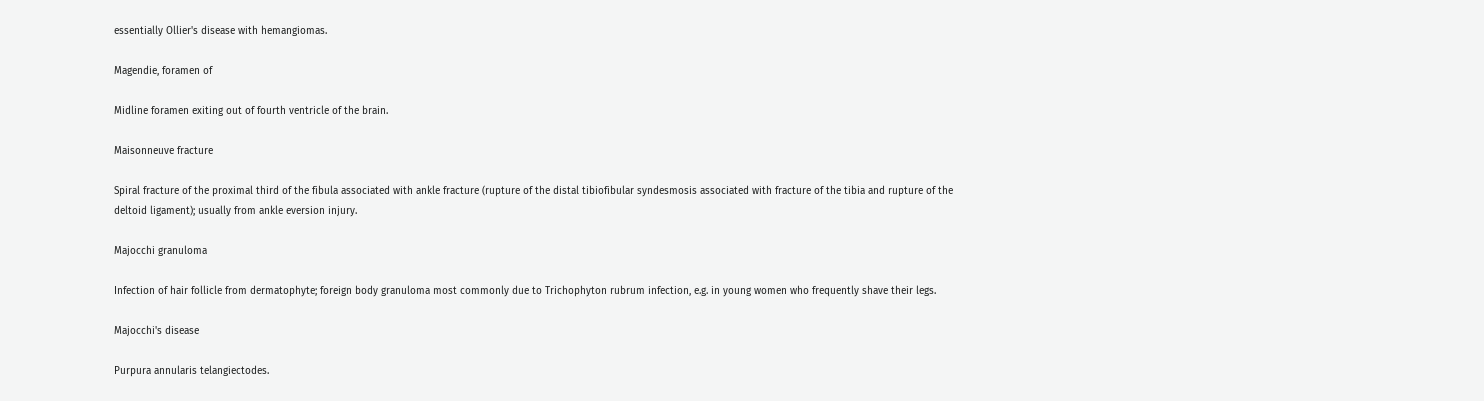essentially Ollier's disease with hemangiomas.

Magendie, foramen of

Midline foramen exiting out of fourth ventricle of the brain.

Maisonneuve fracture

Spiral fracture of the proximal third of the fibula associated with ankle fracture (rupture of the distal tibiofibular syndesmosis associated with fracture of the tibia and rupture of the deltoid ligament); usually from ankle eversion injury.

Majocchi granuloma

Infection of hair follicle from dermatophyte; foreign body granuloma most commonly due to Trichophyton rubrum infection, e.g. in young women who frequently shave their legs.

Majocchi's disease

Purpura annularis telangiectodes.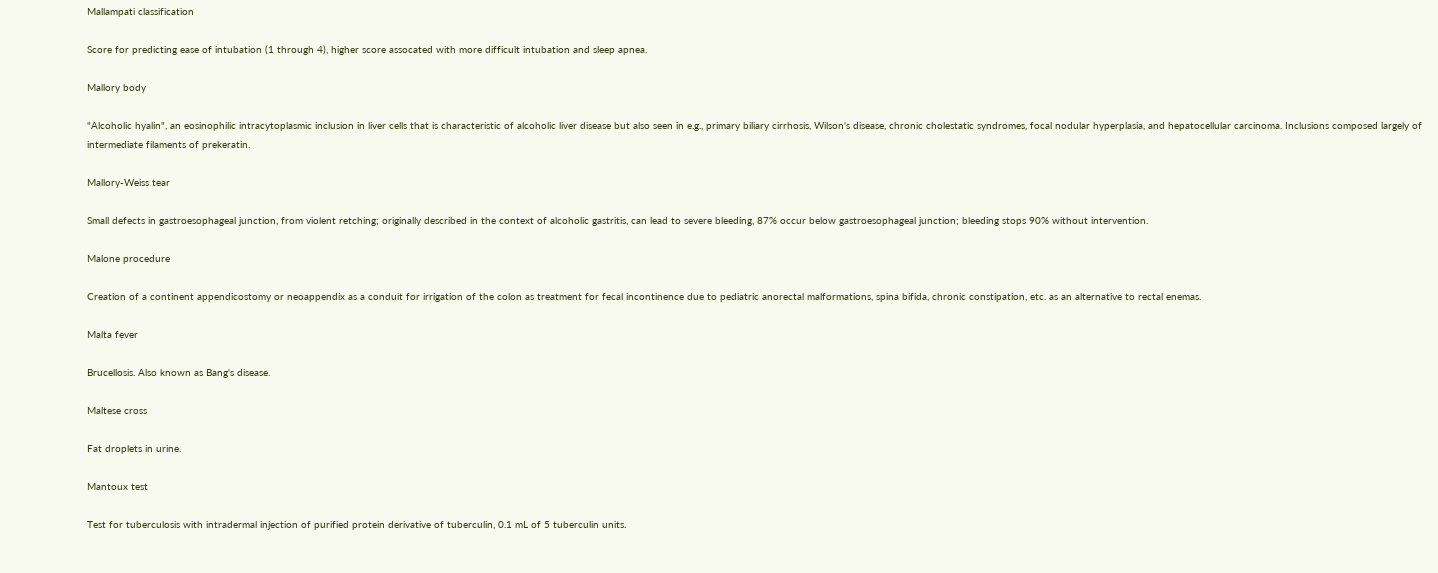Mallampati classification

Score for predicting ease of intubation (1 through 4), higher score assocated with more difficult intubation and sleep apnea.

Mallory body

"Alcoholic hyalin", an eosinophilic intracytoplasmic inclusion in liver cells that is characteristic of alcoholic liver disease but also seen in e.g., primary biliary cirrhosis, Wilson's disease, chronic cholestatic syndromes, focal nodular hyperplasia, and hepatocellular carcinoma. Inclusions composed largely of intermediate filaments of prekeratin.

Mallory-Weiss tear

Small defects in gastroesophageal junction, from violent retching; originally described in the context of alcoholic gastritis, can lead to severe bleeding, 87% occur below gastroesophageal junction; bleeding stops 90% without intervention.

Malone procedure

Creation of a continent appendicostomy or neoappendix as a conduit for irrigation of the colon as treatment for fecal incontinence due to pediatric anorectal malformations, spina bifida, chronic constipation, etc. as an alternative to rectal enemas.

Malta fever

Brucellosis. Also known as Bang's disease.

Maltese cross

Fat droplets in urine.

Mantoux test

Test for tuberculosis with intradermal injection of purified protein derivative of tuberculin, 0.1 mL of 5 tuberculin units.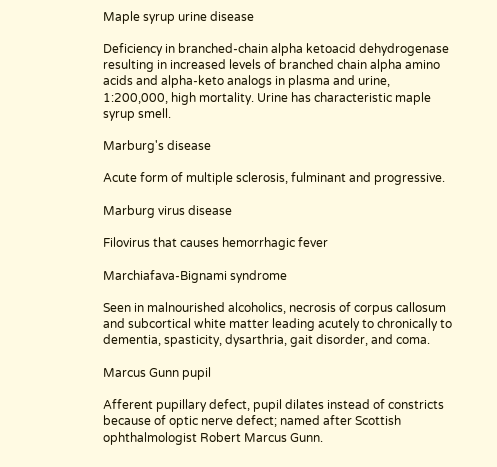Maple syrup urine disease

Deficiency in branched-chain alpha ketoacid dehydrogenase resulting in increased levels of branched chain alpha amino acids and alpha-keto analogs in plasma and urine, 1:200,000, high mortality. Urine has characteristic maple syrup smell.

Marburg's disease

Acute form of multiple sclerosis, fulminant and progressive.

Marburg virus disease

Filovirus that causes hemorrhagic fever

Marchiafava-Bignami syndrome

Seen in malnourished alcoholics, necrosis of corpus callosum and subcortical white matter leading acutely to chronically to dementia, spasticity, dysarthria, gait disorder, and coma.

Marcus Gunn pupil

Afferent pupillary defect, pupil dilates instead of constricts because of optic nerve defect; named after Scottish ophthalmologist Robert Marcus Gunn.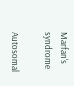Marfan's syndrome

Autosomal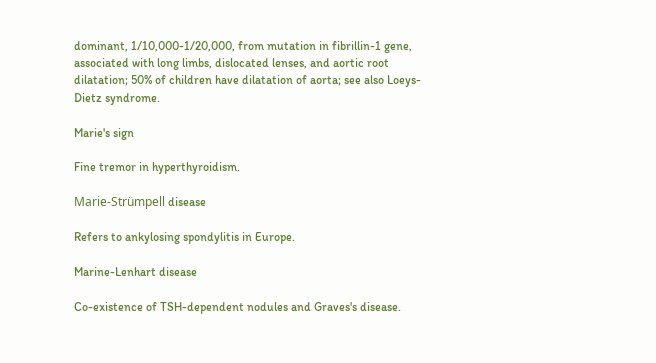dominant, 1/10,000-1/20,000, from mutation in fibrillin-1 gene, associated with long limbs, dislocated lenses, and aortic root dilatation; 50% of children have dilatation of aorta; see also Loeys-Dietz syndrome.

Marie's sign

Fine tremor in hyperthyroidism.

Marie-Strümpell disease

Refers to ankylosing spondylitis in Europe.

Marine-Lenhart disease

Co-existence of TSH-dependent nodules and Graves's disease.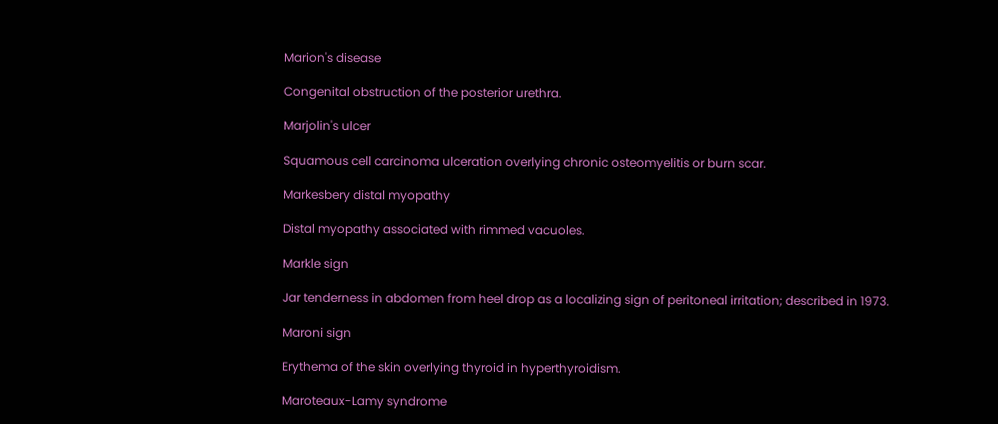Marion's disease

Congenital obstruction of the posterior urethra.

Marjolin's ulcer

Squamous cell carcinoma ulceration overlying chronic osteomyelitis or burn scar.

Markesbery distal myopathy

Distal myopathy associated with rimmed vacuoles.

Markle sign

Jar tenderness in abdomen from heel drop as a localizing sign of peritoneal irritation; described in 1973.

Maroni sign

Erythema of the skin overlying thyroid in hyperthyroidism.

Maroteaux-Lamy syndrome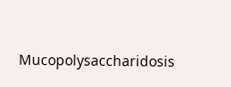Mucopolysaccharidosis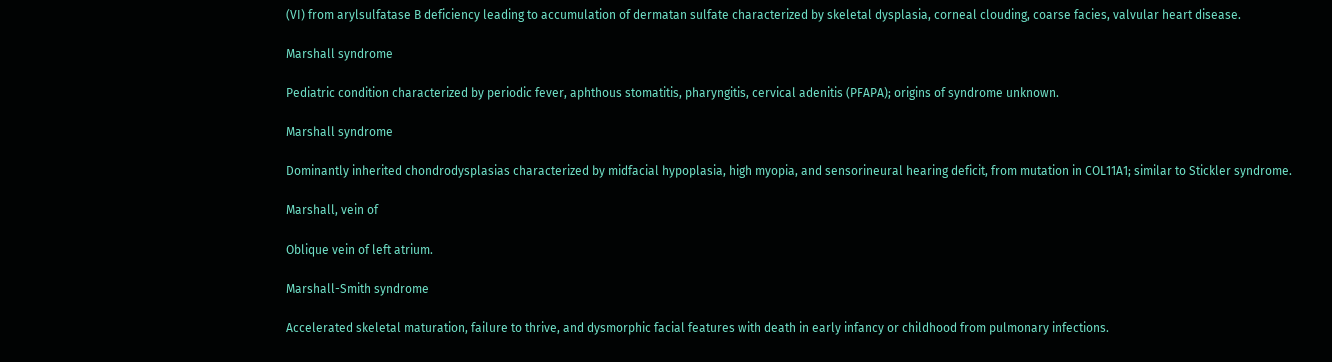(VI) from arylsulfatase B deficiency leading to accumulation of dermatan sulfate characterized by skeletal dysplasia, corneal clouding, coarse facies, valvular heart disease.

Marshall syndrome

Pediatric condition characterized by periodic fever, aphthous stomatitis, pharyngitis, cervical adenitis (PFAPA); origins of syndrome unknown.

Marshall syndrome

Dominantly inherited chondrodysplasias characterized by midfacial hypoplasia, high myopia, and sensorineural hearing deficit, from mutation in COL11A1; similar to Stickler syndrome.

Marshall, vein of

Oblique vein of left atrium.

Marshall-Smith syndrome

Accelerated skeletal maturation, failure to thrive, and dysmorphic facial features with death in early infancy or childhood from pulmonary infections.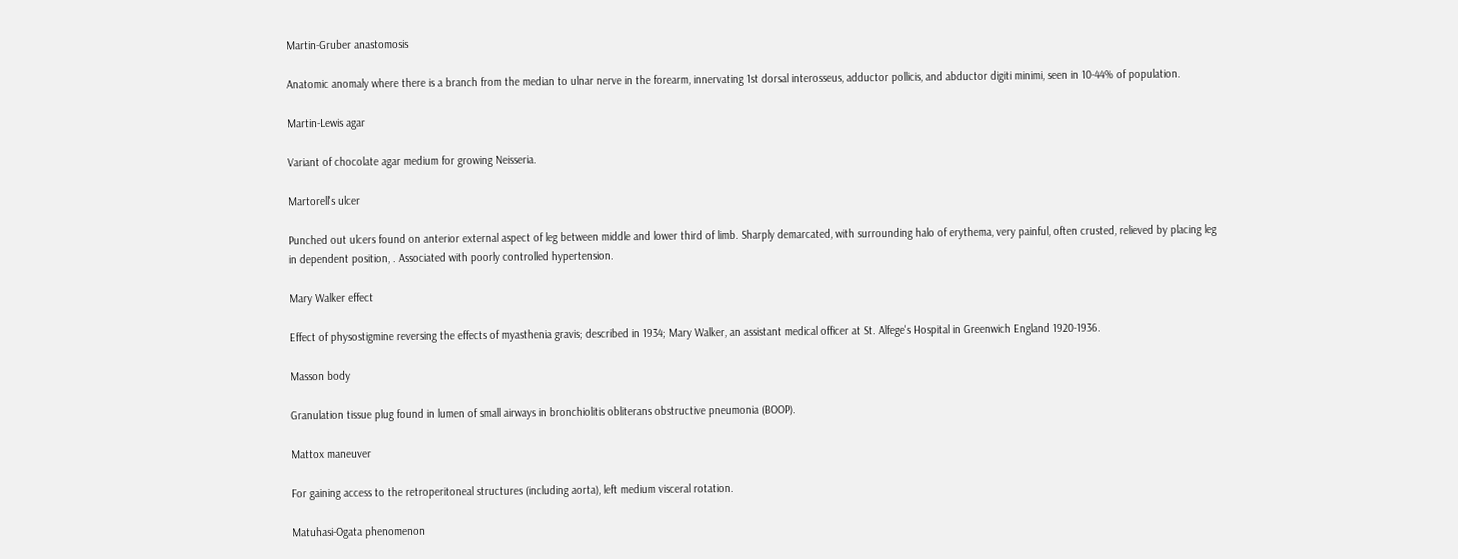Martin-Gruber anastomosis

Anatomic anomaly where there is a branch from the median to ulnar nerve in the forearm, innervating 1st dorsal interosseus, adductor pollicis, and abductor digiti minimi, seen in 10-44% of population.

Martin-Lewis agar

Variant of chocolate agar medium for growing Neisseria.

Martorell's ulcer

Punched out ulcers found on anterior external aspect of leg between middle and lower third of limb. Sharply demarcated, with surrounding halo of erythema, very painful, often crusted, relieved by placing leg in dependent position, . Associated with poorly controlled hypertension.

Mary Walker effect

Effect of physostigmine reversing the effects of myasthenia gravis; described in 1934; Mary Walker, an assistant medical officer at St. Alfege's Hospital in Greenwich England 1920-1936.

Masson body

Granulation tissue plug found in lumen of small airways in bronchiolitis obliterans obstructive pneumonia (BOOP).

Mattox maneuver

For gaining access to the retroperitoneal structures (including aorta), left medium visceral rotation.

Matuhasi-Ogata phenomenon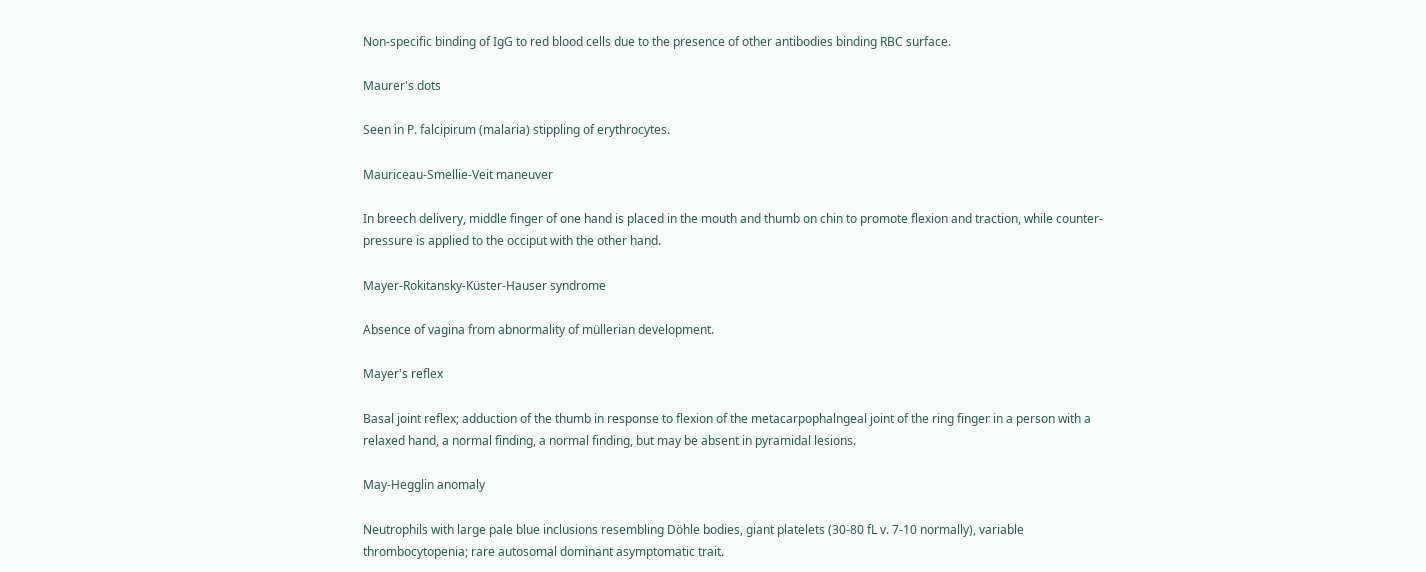Non-specific binding of IgG to red blood cells due to the presence of other antibodies binding RBC surface.

Maurer's dots

Seen in P. falcipirum (malaria) stippling of erythrocytes.

Mauriceau-Smellie-Veit maneuver

In breech delivery, middle finger of one hand is placed in the mouth and thumb on chin to promote flexion and traction, while counter-pressure is applied to the occiput with the other hand.

Mayer-Rokitansky-Küster-Hauser syndrome

Absence of vagina from abnormality of müllerian development.

Mayer's reflex

Basal joint reflex; adduction of the thumb in response to flexion of the metacarpophalngeal joint of the ring finger in a person with a relaxed hand, a normal finding, a normal finding, but may be absent in pyramidal lesions.

May-Hegglin anomaly

Neutrophils with large pale blue inclusions resembling Döhle bodies, giant platelets (30-80 fL v. 7-10 normally), variable thrombocytopenia; rare autosomal dominant asymptomatic trait.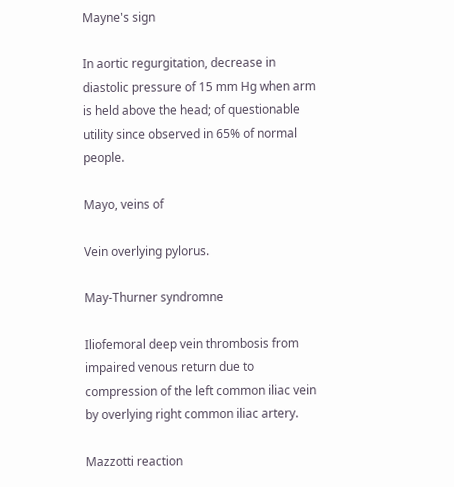Mayne's sign

In aortic regurgitation, decrease in diastolic pressure of 15 mm Hg when arm is held above the head; of questionable utility since observed in 65% of normal people.

Mayo, veins of

Vein overlying pylorus.

May-Thurner syndromne

Iliofemoral deep vein thrombosis from impaired venous return due to compression of the left common iliac vein by overlying right common iliac artery.

Mazzotti reaction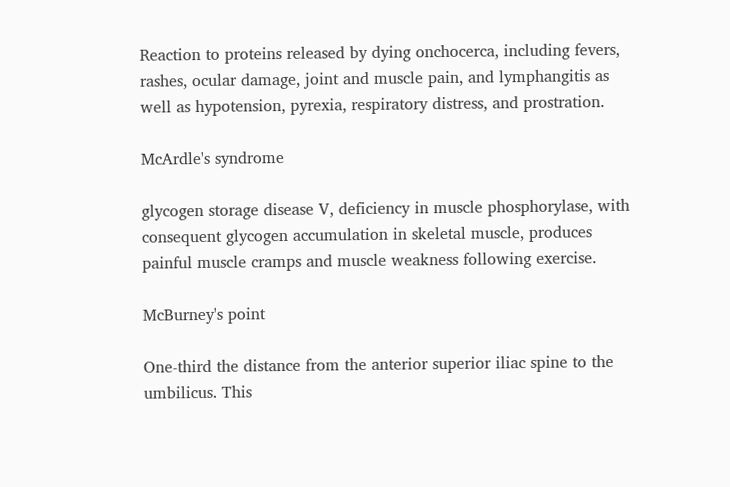Reaction to proteins released by dying onchocerca, including fevers, rashes, ocular damage, joint and muscle pain, and lymphangitis as well as hypotension, pyrexia, respiratory distress, and prostration.

McArdle's syndrome

glycogen storage disease V, deficiency in muscle phosphorylase, with consequent glycogen accumulation in skeletal muscle, produces painful muscle cramps and muscle weakness following exercise.

McBurney's point

One-third the distance from the anterior superior iliac spine to the umbilicus. This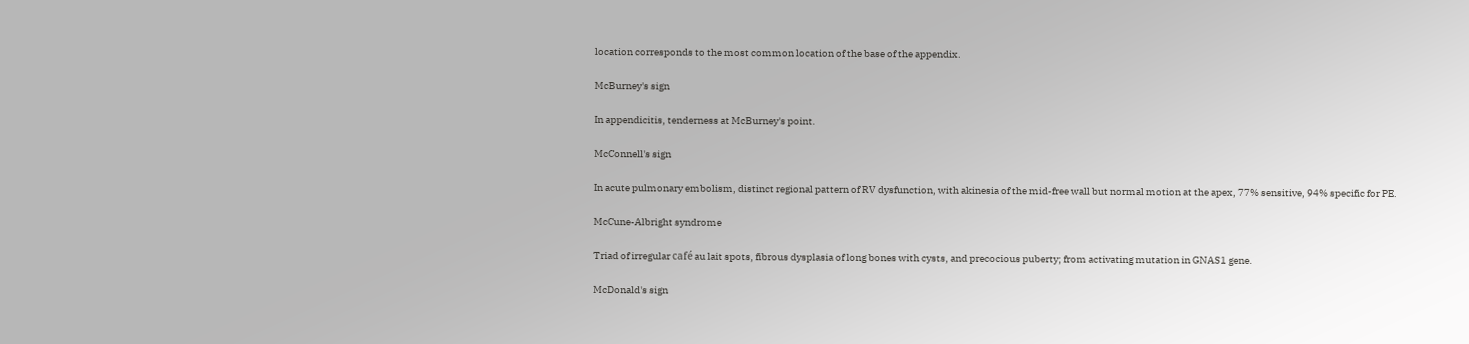location corresponds to the most common location of the base of the appendix.

McBurney's sign

In appendicitis, tenderness at McBurney's point.

McConnell's sign

In acute pulmonary embolism, distinct regional pattern of RV dysfunction, with akinesia of the mid-free wall but normal motion at the apex, 77% sensitive, 94% specific for PE.

McCune-Albright syndrome

Triad of irregular café au lait spots, fibrous dysplasia of long bones with cysts, and precocious puberty; from activating mutation in GNAS1 gene.

McDonald's sign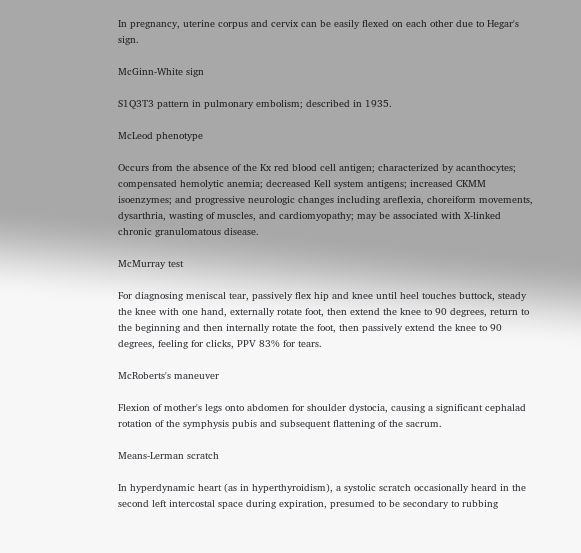In pregnancy, uterine corpus and cervix can be easily flexed on each other due to Hegar's sign.

McGinn-White sign

S1Q3T3 pattern in pulmonary embolism; described in 1935.

McLeod phenotype

Occurs from the absence of the Kx red blood cell antigen; characterized by acanthocytes; compensated hemolytic anemia; decreased Kell system antigens; increased CKMM isoenzymes; and progressive neurologic changes including areflexia, choreiform movements, dysarthria, wasting of muscles, and cardiomyopathy; may be associated with X-linked chronic granulomatous disease.

McMurray test

For diagnosing meniscal tear, passively flex hip and knee until heel touches buttock, steady the knee with one hand, externally rotate foot, then extend the knee to 90 degrees, return to the beginning and then internally rotate the foot, then passively extend the knee to 90 degrees, feeling for clicks, PPV 83% for tears.

McRoberts's maneuver

Flexion of mother's legs onto abdomen for shoulder dystocia, causing a significant cephalad rotation of the symphysis pubis and subsequent flattening of the sacrum.

Means-Lerman scratch

In hyperdynamic heart (as in hyperthyroidism), a systolic scratch occasionally heard in the second left intercostal space during expiration, presumed to be secondary to rubbing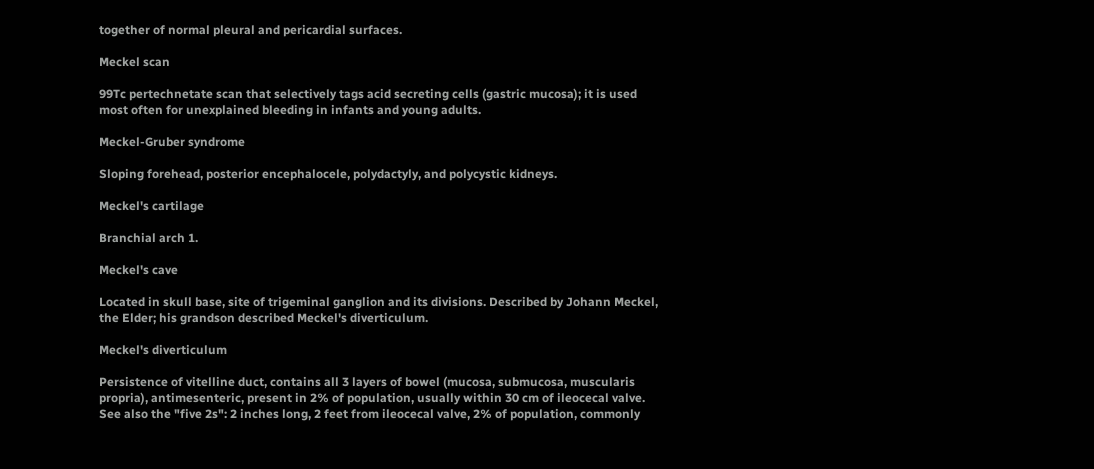together of normal pleural and pericardial surfaces.

Meckel scan

99Tc pertechnetate scan that selectively tags acid secreting cells (gastric mucosa); it is used most often for unexplained bleeding in infants and young adults.

Meckel-Gruber syndrome

Sloping forehead, posterior encephalocele, polydactyly, and polycystic kidneys.

Meckel's cartilage

Branchial arch 1.

Meckel's cave

Located in skull base, site of trigeminal ganglion and its divisions. Described by Johann Meckel, the Elder; his grandson described Meckel's diverticulum.

Meckel's diverticulum

Persistence of vitelline duct, contains all 3 layers of bowel (mucosa, submucosa, muscularis propria), antimesenteric, present in 2% of population, usually within 30 cm of ileocecal valve. See also the "five 2s": 2 inches long, 2 feet from ileocecal valve, 2% of population, commonly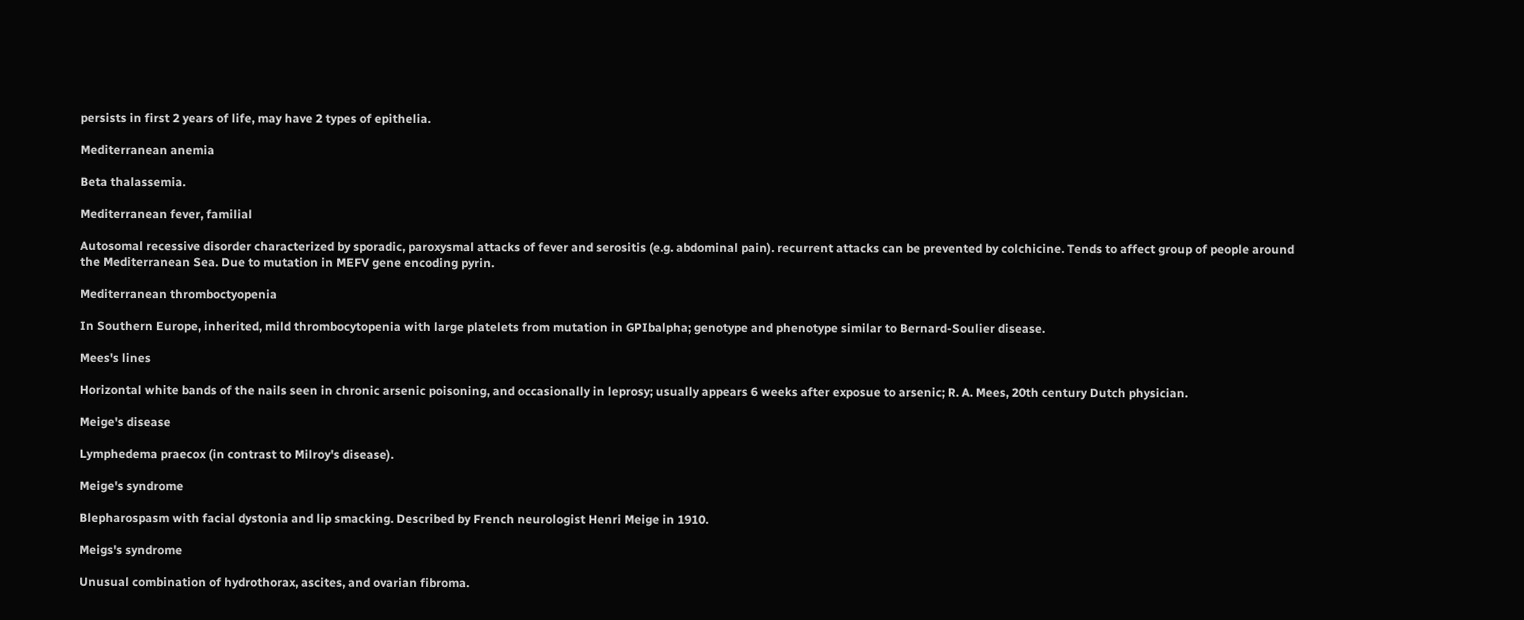persists in first 2 years of life, may have 2 types of epithelia.

Mediterranean anemia

Beta thalassemia.

Mediterranean fever, familial

Autosomal recessive disorder characterized by sporadic, paroxysmal attacks of fever and serositis (e.g. abdominal pain). recurrent attacks can be prevented by colchicine. Tends to affect group of people around the Mediterranean Sea. Due to mutation in MEFV gene encoding pyrin.

Mediterranean thromboctyopenia

In Southern Europe, inherited, mild thrombocytopenia with large platelets from mutation in GPIbalpha; genotype and phenotype similar to Bernard-Soulier disease.

Mees's lines

Horizontal white bands of the nails seen in chronic arsenic poisoning, and occasionally in leprosy; usually appears 6 weeks after exposue to arsenic; R. A. Mees, 20th century Dutch physician.

Meige's disease

Lymphedema praecox (in contrast to Milroy's disease).

Meige's syndrome

Blepharospasm with facial dystonia and lip smacking. Described by French neurologist Henri Meige in 1910.

Meigs's syndrome

Unusual combination of hydrothorax, ascites, and ovarian fibroma.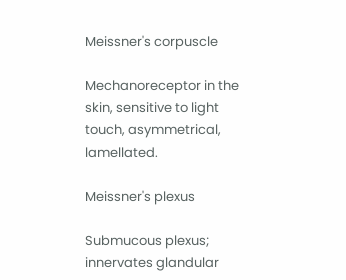Meissner's corpuscle

Mechanoreceptor in the skin, sensitive to light touch, asymmetrical, lamellated.

Meissner's plexus

Submucous plexus; innervates glandular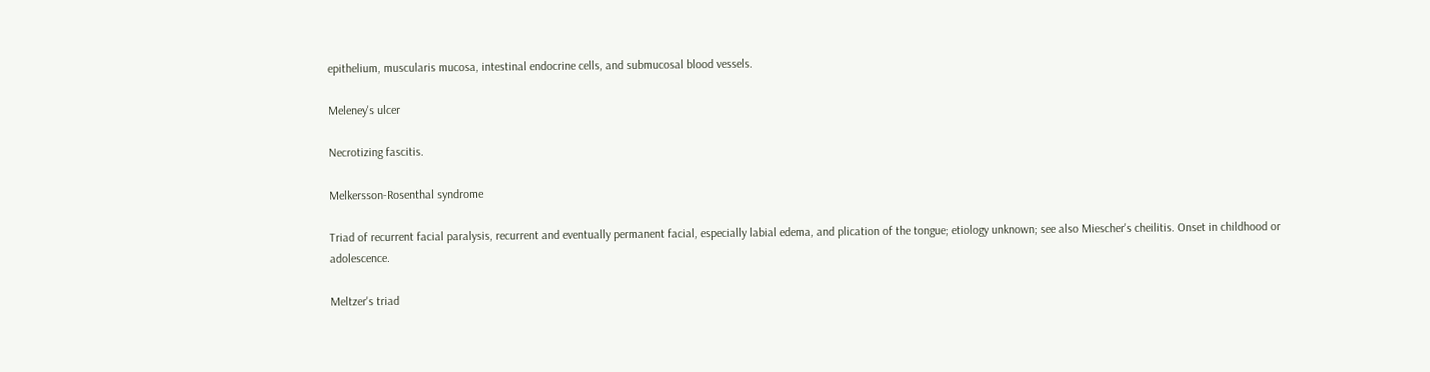epithelium, muscularis mucosa, intestinal endocrine cells, and submucosal blood vessels.

Meleney's ulcer

Necrotizing fascitis.

Melkersson-Rosenthal syndrome

Triad of recurrent facial paralysis, recurrent and eventually permanent facial, especially labial edema, and plication of the tongue; etiology unknown; see also Miescher's cheilitis. Onset in childhood or adolescence.

Meltzer's triad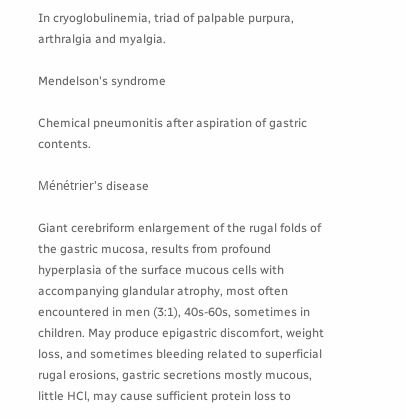In cryoglobulinemia, triad of palpable purpura, arthralgia and myalgia.

Mendelson's syndrome

Chemical pneumonitis after aspiration of gastric contents.

Ménétrier's disease

Giant cerebriform enlargement of the rugal folds of the gastric mucosa, results from profound hyperplasia of the surface mucous cells with accompanying glandular atrophy, most often encountered in men (3:1), 40s-60s, sometimes in children. May produce epigastric discomfort, weight loss, and sometimes bleeding related to superficial rugal erosions, gastric secretions mostly mucous, little HCl, may cause sufficient protein loss to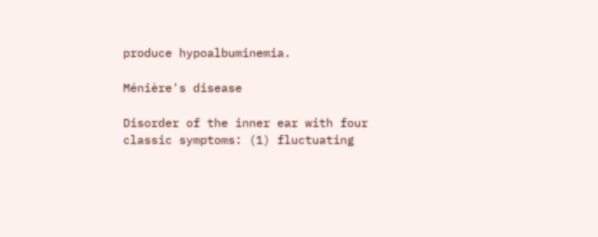produce hypoalbuminemia.

Ménière's disease

Disorder of the inner ear with four classic symptoms: (1) fluctuating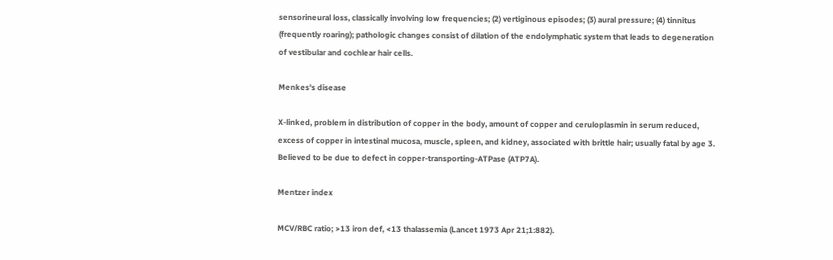sensorineural loss, classically involving low frequencies; (2) vertiginous episodes; (3) aural pressure; (4) tinnitus (frequently roaring); pathologic changes consist of dilation of the endolymphatic system that leads to degeneration of vestibular and cochlear hair cells.

Menkes's disease

X-linked, problem in distribution of copper in the body, amount of copper and ceruloplasmin in serum reduced, excess of copper in intestinal mucosa, muscle, spleen, and kidney, associated with brittle hair; usually fatal by age 3. Believed to be due to defect in copper-transporting-ATPase (ATP7A).

Mentzer index

MCV/RBC ratio; >13 iron def, <13 thalassemia (Lancet 1973 Apr 21;1:882).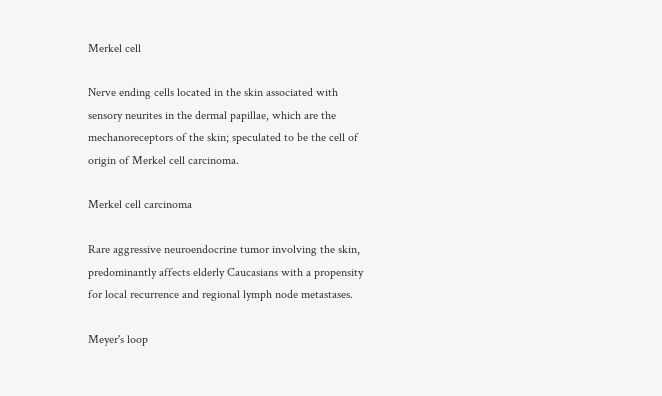Merkel cell

Nerve ending cells located in the skin associated with sensory neurites in the dermal papillae, which are the mechanoreceptors of the skin; speculated to be the cell of origin of Merkel cell carcinoma.

Merkel cell carcinoma

Rare aggressive neuroendocrine tumor involving the skin, predominantly affects elderly Caucasians with a propensity for local recurrence and regional lymph node metastases.

Meyer's loop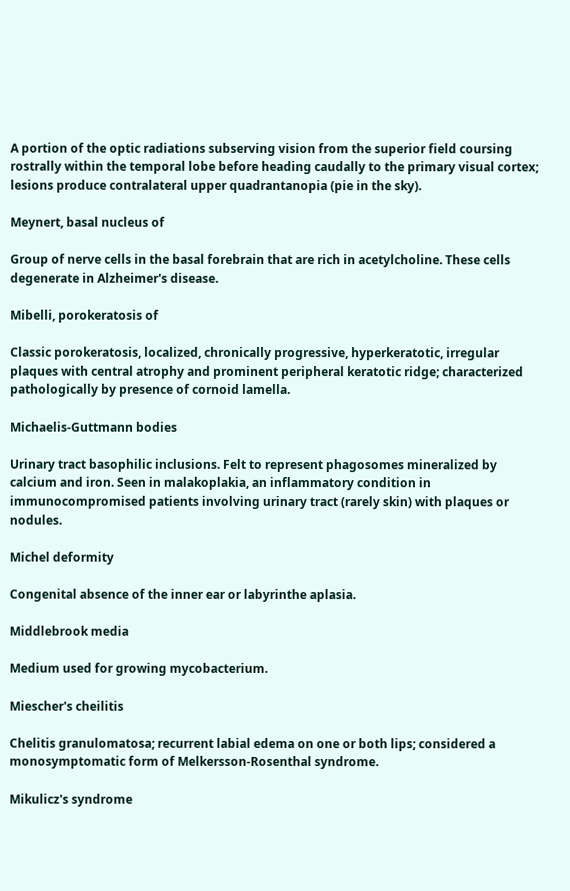A portion of the optic radiations subserving vision from the superior field coursing rostrally within the temporal lobe before heading caudally to the primary visual cortex; lesions produce contralateral upper quadrantanopia (pie in the sky).

Meynert, basal nucleus of

Group of nerve cells in the basal forebrain that are rich in acetylcholine. These cells degenerate in Alzheimer's disease.

Mibelli, porokeratosis of

Classic porokeratosis, localized, chronically progressive, hyperkeratotic, irregular plaques with central atrophy and prominent peripheral keratotic ridge; characterized pathologically by presence of cornoid lamella.

Michaelis-Guttmann bodies

Urinary tract basophilic inclusions. Felt to represent phagosomes mineralized by calcium and iron. Seen in malakoplakia, an inflammatory condition in immunocompromised patients involving urinary tract (rarely skin) with plaques or nodules.

Michel deformity

Congenital absence of the inner ear or labyrinthe aplasia.

Middlebrook media

Medium used for growing mycobacterium.

Miescher's cheilitis

Chelitis granulomatosa; recurrent labial edema on one or both lips; considered a monosymptomatic form of Melkersson-Rosenthal syndrome.

Mikulicz's syndrome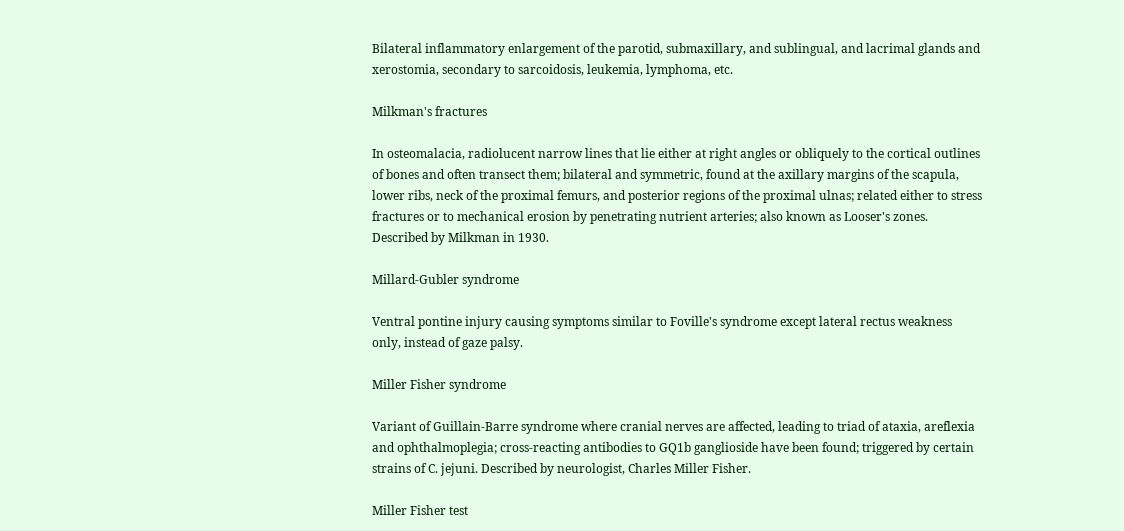Bilateral inflammatory enlargement of the parotid, submaxillary, and sublingual, and lacrimal glands and xerostomia, secondary to sarcoidosis, leukemia, lymphoma, etc.

Milkman's fractures

In osteomalacia, radiolucent narrow lines that lie either at right angles or obliquely to the cortical outlines of bones and often transect them; bilateral and symmetric, found at the axillary margins of the scapula, lower ribs, neck of the proximal femurs, and posterior regions of the proximal ulnas; related either to stress fractures or to mechanical erosion by penetrating nutrient arteries; also known as Looser's zones. Described by Milkman in 1930.

Millard-Gubler syndrome

Ventral pontine injury causing symptoms similar to Foville's syndrome except lateral rectus weakness only, instead of gaze palsy.

Miller Fisher syndrome

Variant of Guillain-Barre syndrome where cranial nerves are affected, leading to triad of ataxia, areflexia and ophthalmoplegia; cross-reacting antibodies to GQ1b ganglioside have been found; triggered by certain strains of C. jejuni. Described by neurologist, Charles Miller Fisher.

Miller Fisher test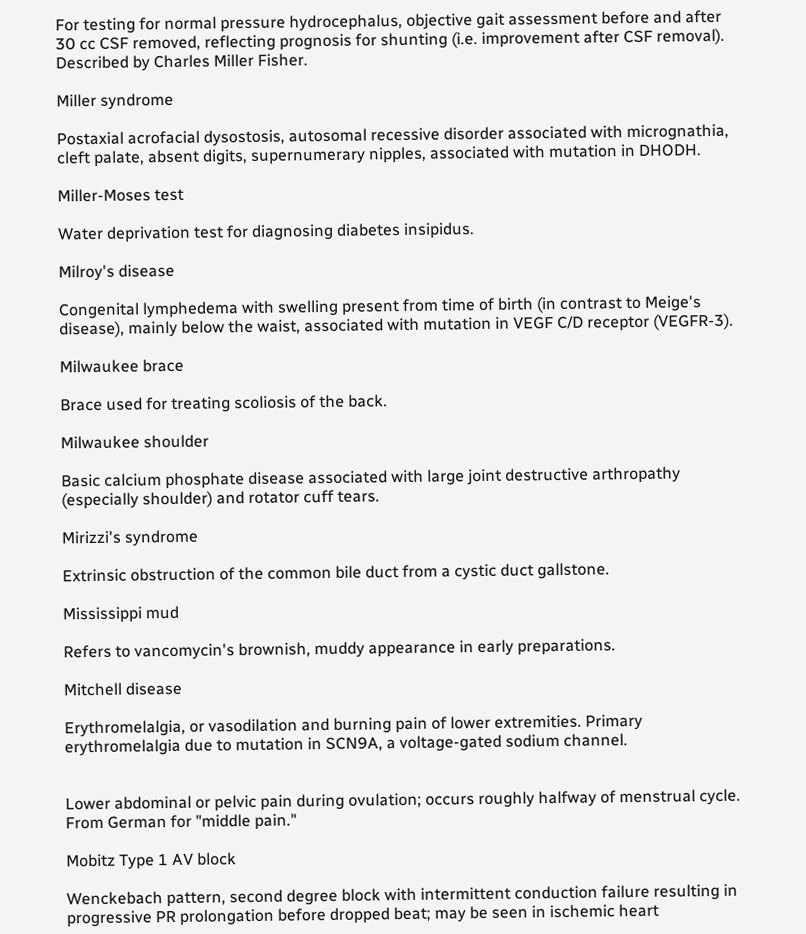For testing for normal pressure hydrocephalus, objective gait assessment before and after 30 cc CSF removed, reflecting prognosis for shunting (i.e. improvement after CSF removal). Described by Charles Miller Fisher.

Miller syndrome

Postaxial acrofacial dysostosis, autosomal recessive disorder associated with micrognathia, cleft palate, absent digits, supernumerary nipples, associated with mutation in DHODH.

Miller-Moses test

Water deprivation test for diagnosing diabetes insipidus.

Milroy's disease

Congenital lymphedema with swelling present from time of birth (in contrast to Meige's disease), mainly below the waist, associated with mutation in VEGF C/D receptor (VEGFR-3).

Milwaukee brace

Brace used for treating scoliosis of the back.

Milwaukee shoulder

Basic calcium phosphate disease associated with large joint destructive arthropathy (especially shoulder) and rotator cuff tears.

Mirizzi's syndrome

Extrinsic obstruction of the common bile duct from a cystic duct gallstone.

Mississippi mud

Refers to vancomycin's brownish, muddy appearance in early preparations.

Mitchell disease

Erythromelalgia, or vasodilation and burning pain of lower extremities. Primary erythromelalgia due to mutation in SCN9A, a voltage-gated sodium channel.


Lower abdominal or pelvic pain during ovulation; occurs roughly halfway of menstrual cycle. From German for "middle pain."

Mobitz Type 1 AV block

Wenckebach pattern, second degree block with intermittent conduction failure resulting in progressive PR prolongation before dropped beat; may be seen in ischemic heart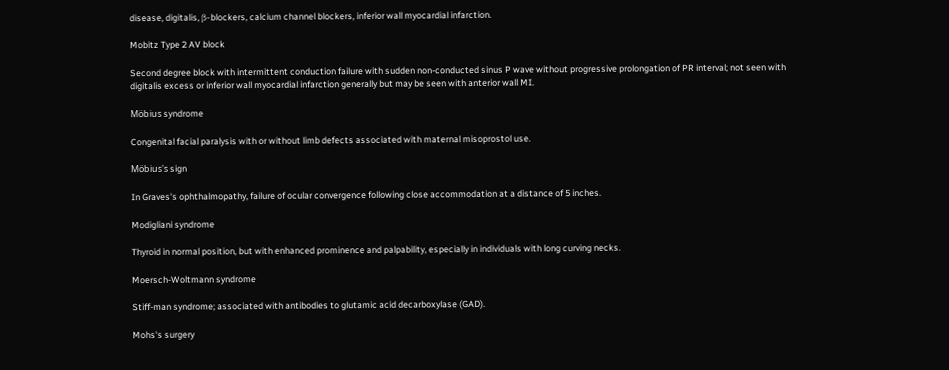disease, digitalis, β-blockers, calcium channel blockers, inferior wall myocardial infarction.

Mobitz Type 2 AV block

Second degree block with intermittent conduction failure with sudden non-conducted sinus P wave without progressive prolongation of PR interval; not seen with digitalis excess or inferior wall myocardial infarction generally but may be seen with anterior wall MI.

Möbius syndrome

Congenital facial paralysis with or without limb defects associated with maternal misoprostol use.

Möbius's sign

In Graves's ophthalmopathy, failure of ocular convergence following close accommodation at a distance of 5 inches.

Modigliani syndrome

Thyroid in normal position, but with enhanced prominence and palpability, especially in individuals with long curving necks.

Moersch-Woltmann syndrome

Stiff-man syndrome; associated with antibodies to glutamic acid decarboxylase (GAD).

Mohs's surgery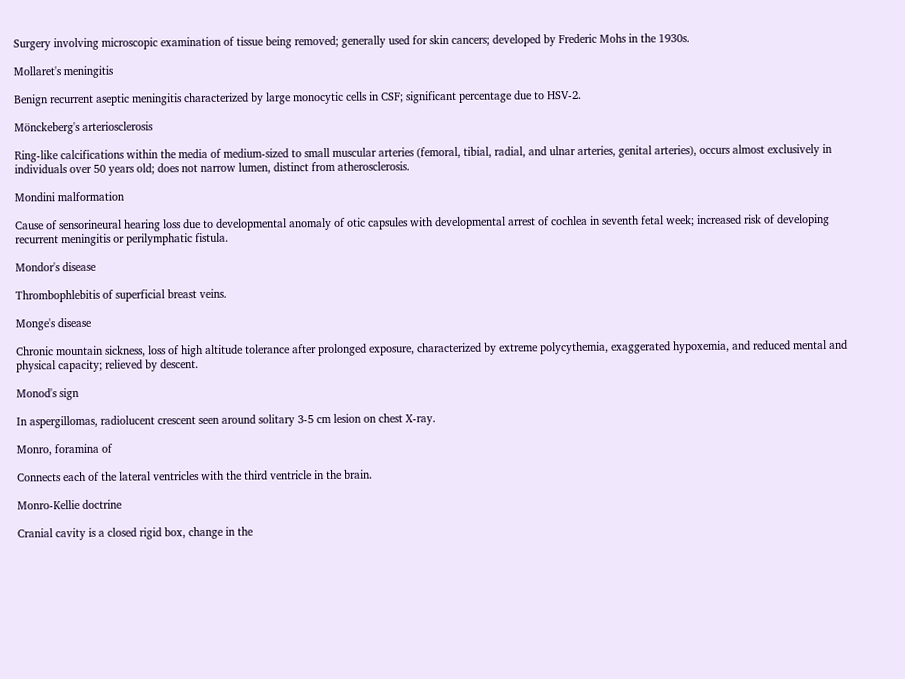Surgery involving microscopic examination of tissue being removed; generally used for skin cancers; developed by Frederic Mohs in the 1930s.

Mollaret's meningitis

Benign recurrent aseptic meningitis characterized by large monocytic cells in CSF; significant percentage due to HSV-2.

Mönckeberg's arteriosclerosis

Ring-like calcifications within the media of medium-sized to small muscular arteries (femoral, tibial, radial, and ulnar arteries, genital arteries), occurs almost exclusively in individuals over 50 years old; does not narrow lumen, distinct from atherosclerosis.

Mondini malformation

Cause of sensorineural hearing loss due to developmental anomaly of otic capsules with developmental arrest of cochlea in seventh fetal week; increased risk of developing recurrent meningitis or perilymphatic fistula.

Mondor's disease

Thrombophlebitis of superficial breast veins.

Monge's disease

Chronic mountain sickness, loss of high altitude tolerance after prolonged exposure, characterized by extreme polycythemia, exaggerated hypoxemia, and reduced mental and physical capacity; relieved by descent.

Monod's sign

In aspergillomas, radiolucent crescent seen around solitary 3-5 cm lesion on chest X-ray.

Monro, foramina of

Connects each of the lateral ventricles with the third ventricle in the brain.

Monro-Kellie doctrine

Cranial cavity is a closed rigid box, change in the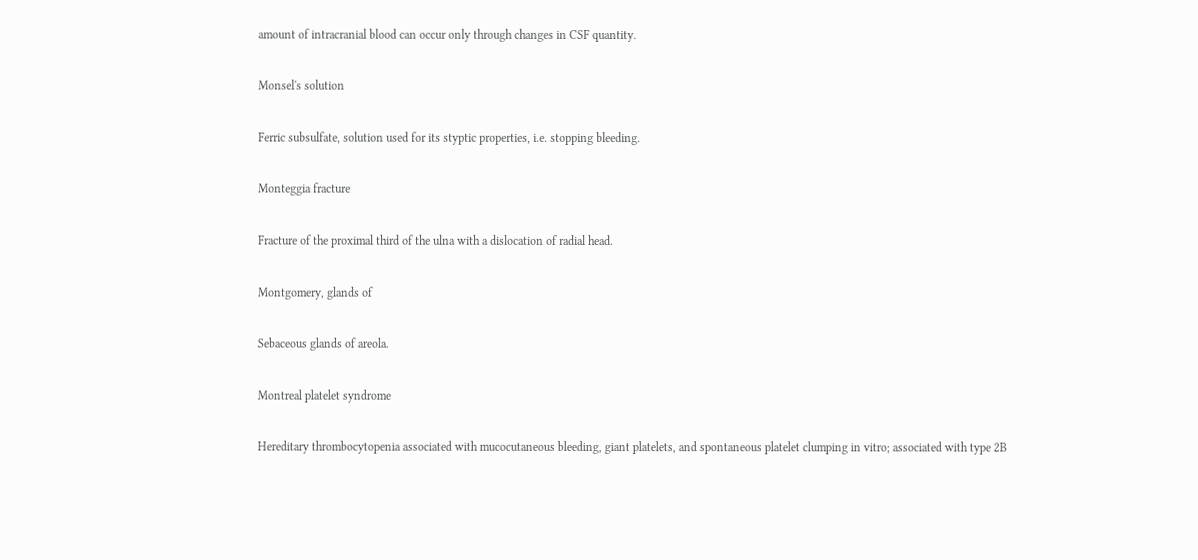amount of intracranial blood can occur only through changes in CSF quantity.

Monsel's solution

Ferric subsulfate, solution used for its styptic properties, i.e. stopping bleeding.

Monteggia fracture

Fracture of the proximal third of the ulna with a dislocation of radial head.

Montgomery, glands of

Sebaceous glands of areola.

Montreal platelet syndrome

Hereditary thrombocytopenia associated with mucocutaneous bleeding, giant platelets, and spontaneous platelet clumping in vitro; associated with type 2B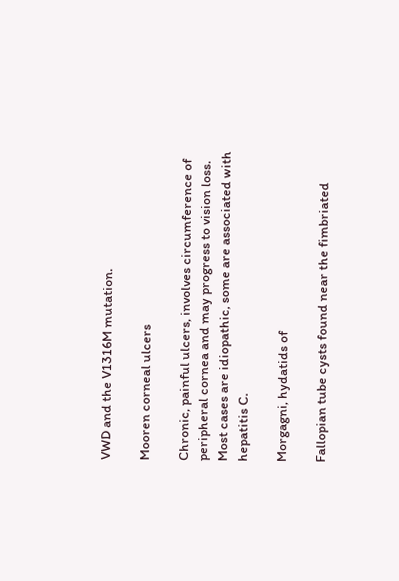VWD and the V1316M mutation.

Mooren corneal ulcers

Chronic, painful ulcers, involves circumference of peripheral cornea and may progress to vision loss. Most cases are idiopathic, some are associated with hepatitis C.

Morgagni, hydatids of

Fallopian tube cysts found near the fimbriated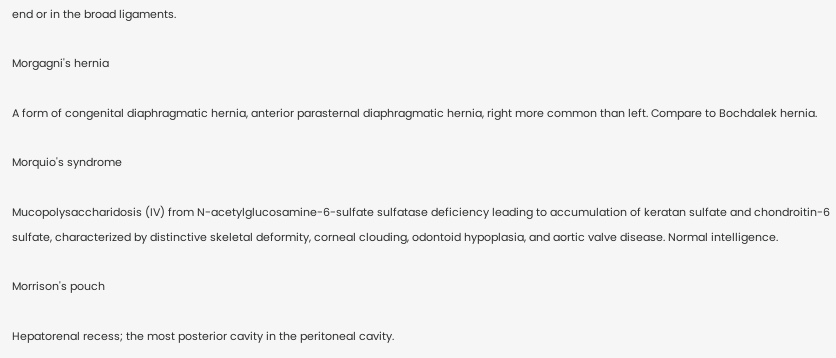end or in the broad ligaments.

Morgagni's hernia

A form of congenital diaphragmatic hernia, anterior parasternal diaphragmatic hernia, right more common than left. Compare to Bochdalek hernia.

Morquio's syndrome

Mucopolysaccharidosis (IV) from N-acetylglucosamine-6-sulfate sulfatase deficiency leading to accumulation of keratan sulfate and chondroitin-6 sulfate, characterized by distinctive skeletal deformity, corneal clouding, odontoid hypoplasia, and aortic valve disease. Normal intelligence.

Morrison's pouch

Hepatorenal recess; the most posterior cavity in the peritoneal cavity.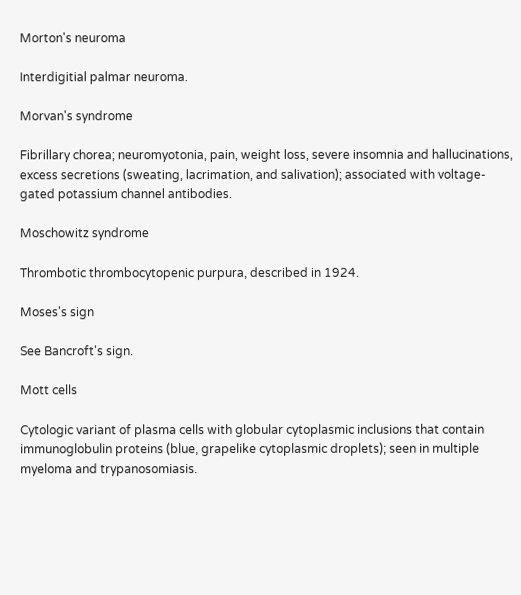Morton's neuroma

Interdigitial palmar neuroma.

Morvan's syndrome

Fibrillary chorea; neuromyotonia, pain, weight loss, severe insomnia and hallucinations, excess secretions (sweating, lacrimation, and salivation); associated with voltage-gated potassium channel antibodies.

Moschowitz syndrome

Thrombotic thrombocytopenic purpura, described in 1924.

Moses's sign

See Bancroft's sign.

Mott cells

Cytologic variant of plasma cells with globular cytoplasmic inclusions that contain immunoglobulin proteins (blue, grapelike cytoplasmic droplets); seen in multiple myeloma and trypanosomiasis.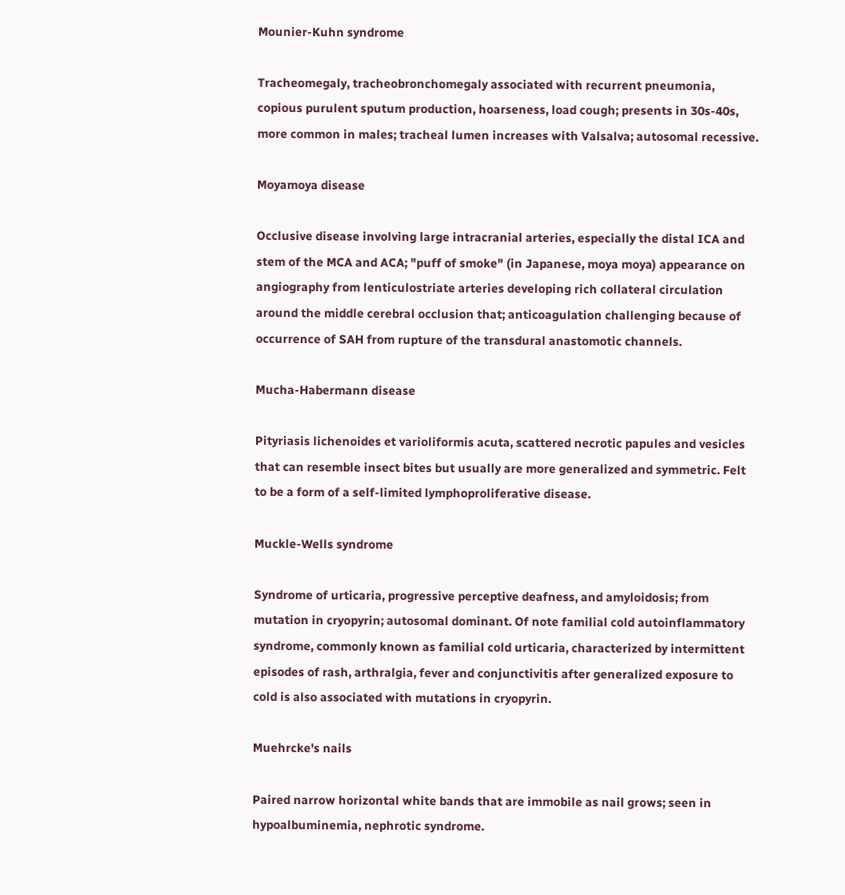Mounier-Kuhn syndrome

Tracheomegaly, tracheobronchomegaly associated with recurrent pneumonia, copious purulent sputum production, hoarseness, load cough; presents in 30s-40s, more common in males; tracheal lumen increases with Valsalva; autosomal recessive.

Moyamoya disease

Occlusive disease involving large intracranial arteries, especially the distal ICA and stem of the MCA and ACA; "puff of smoke" (in Japanese, moya moya) appearance on angiography from lenticulostriate arteries developing rich collateral circulation around the middle cerebral occlusion that; anticoagulation challenging because of occurrence of SAH from rupture of the transdural anastomotic channels.

Mucha-Habermann disease

Pityriasis lichenoides et varioliformis acuta, scattered necrotic papules and vesicles that can resemble insect bites but usually are more generalized and symmetric. Felt to be a form of a self-limited lymphoproliferative disease.

Muckle-Wells syndrome

Syndrome of urticaria, progressive perceptive deafness, and amyloidosis; from mutation in cryopyrin; autosomal dominant. Of note familial cold autoinflammatory syndrome, commonly known as familial cold urticaria, characterized by intermittent episodes of rash, arthralgia, fever and conjunctivitis after generalized exposure to cold is also associated with mutations in cryopyrin.

Muehrcke's nails

Paired narrow horizontal white bands that are immobile as nail grows; seen in hypoalbuminemia, nephrotic syndrome.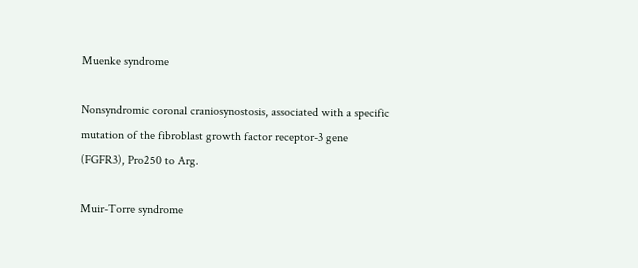Muenke syndrome

Nonsyndromic coronal craniosynostosis, associated with a specific mutation of the fibroblast growth factor receptor-3 gene (FGFR3), Pro250 to Arg.

Muir-Torre syndrome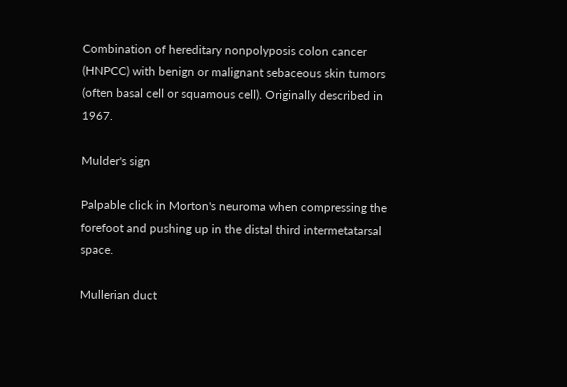Combination of hereditary nonpolyposis colon cancer (HNPCC) with benign or malignant sebaceous skin tumors (often basal cell or squamous cell). Originally described in 1967.

Mulder's sign

Palpable click in Morton's neuroma when compressing the forefoot and pushing up in the distal third intermetatarsal space.

Mullerian duct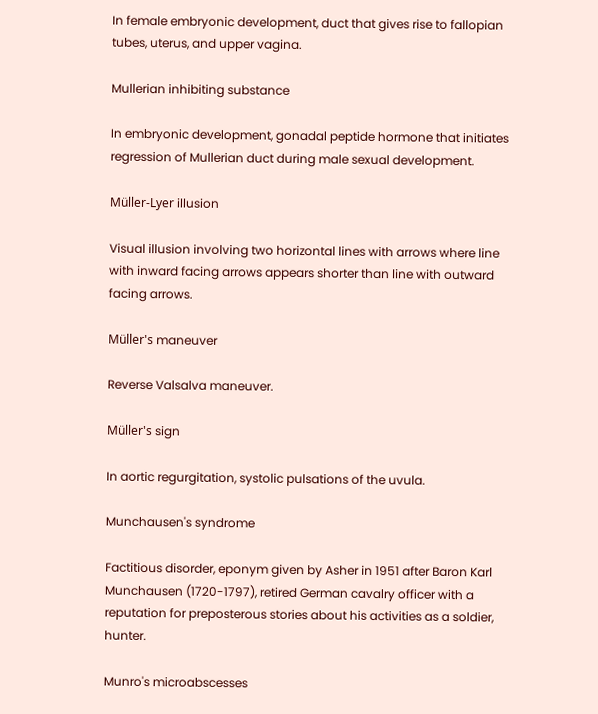In female embryonic development, duct that gives rise to fallopian tubes, uterus, and upper vagina.

Mullerian inhibiting substance

In embryonic development, gonadal peptide hormone that initiates regression of Mullerian duct during male sexual development.

Müller-Lyer illusion

Visual illusion involving two horizontal lines with arrows where line with inward facing arrows appears shorter than line with outward facing arrows.

Müller's maneuver

Reverse Valsalva maneuver.

Müller's sign

In aortic regurgitation, systolic pulsations of the uvula.

Munchausen's syndrome

Factitious disorder, eponym given by Asher in 1951 after Baron Karl Munchausen (1720-1797), retired German cavalry officer with a reputation for preposterous stories about his activities as a soldier, hunter.

Munro's microabscesses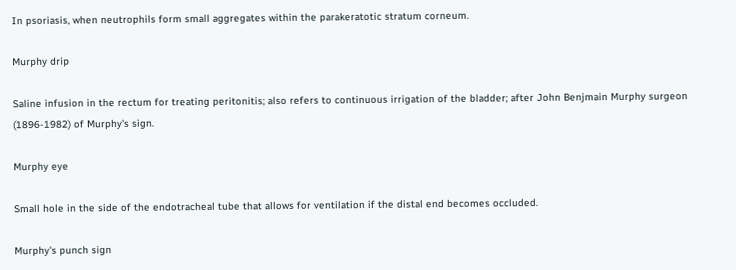In psoriasis, when neutrophils form small aggregates within the parakeratotic stratum corneum.

Murphy drip

Saline infusion in the rectum for treating peritonitis; also refers to continuous irrigation of the bladder; after John Benjmain Murphy surgeon (1896-1982) of Murphy's sign.

Murphy eye

Small hole in the side of the endotracheal tube that allows for ventilation if the distal end becomes occluded.

Murphy's punch sign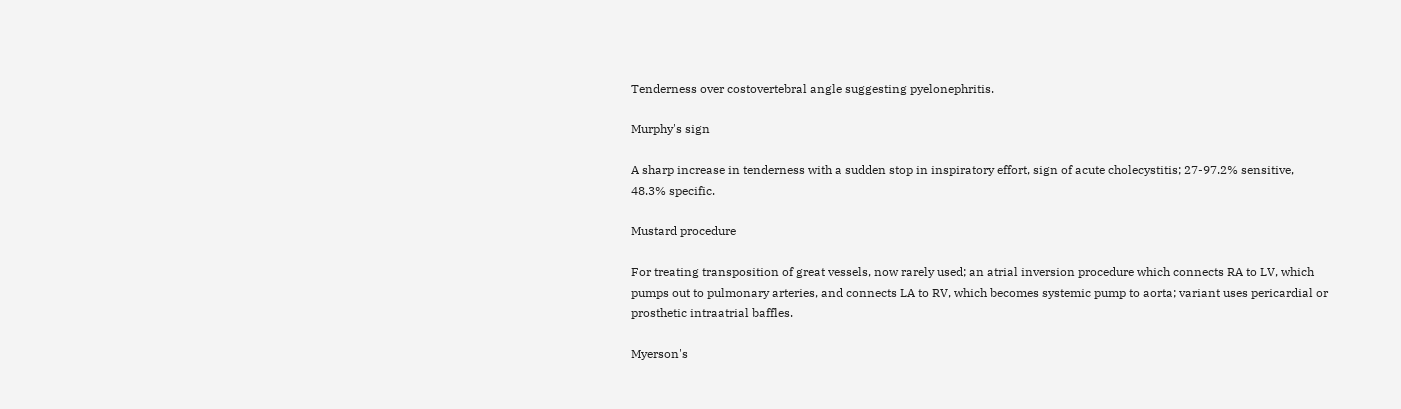Tenderness over costovertebral angle suggesting pyelonephritis.

Murphy's sign

A sharp increase in tenderness with a sudden stop in inspiratory effort, sign of acute cholecystitis; 27-97.2% sensitive, 48.3% specific.

Mustard procedure

For treating transposition of great vessels, now rarely used; an atrial inversion procedure which connects RA to LV, which pumps out to pulmonary arteries, and connects LA to RV, which becomes systemic pump to aorta; variant uses pericardial or prosthetic intraatrial baffles.

Myerson's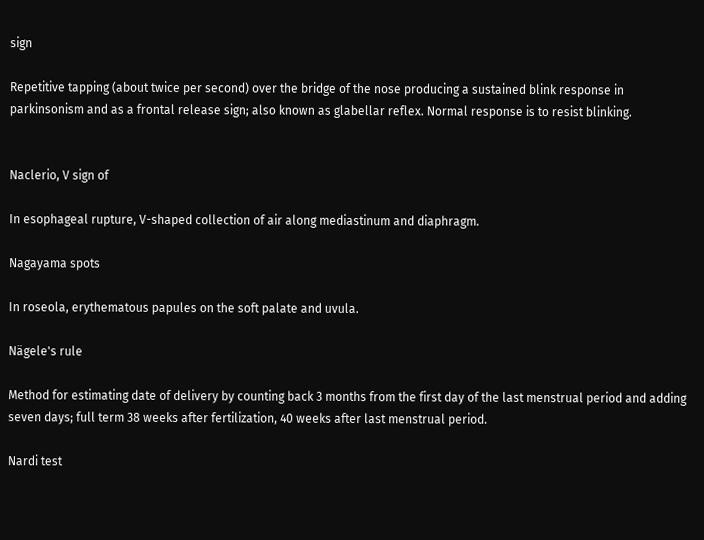sign

Repetitive tapping (about twice per second) over the bridge of the nose producing a sustained blink response in parkinsonism and as a frontal release sign; also known as glabellar reflex. Normal response is to resist blinking.


Naclerio, V sign of

In esophageal rupture, V-shaped collection of air along mediastinum and diaphragm.

Nagayama spots

In roseola, erythematous papules on the soft palate and uvula.

Nägele's rule

Method for estimating date of delivery by counting back 3 months from the first day of the last menstrual period and adding seven days; full term 38 weeks after fertilization, 40 weeks after last menstrual period.

Nardi test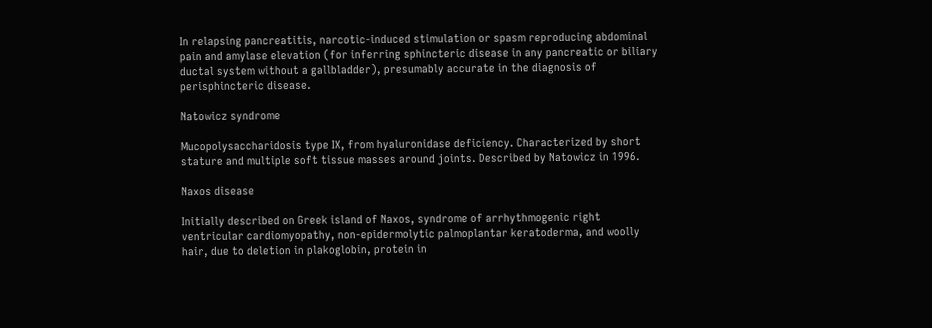In relapsing pancreatitis, narcotic-induced stimulation or spasm reproducing abdominal pain and amylase elevation (for inferring sphincteric disease in any pancreatic or biliary ductal system without a gallbladder), presumably accurate in the diagnosis of perisphincteric disease.

Natowicz syndrome

Mucopolysaccharidosis type IX, from hyaluronidase deficiency. Characterized by short stature and multiple soft tissue masses around joints. Described by Natowicz in 1996.

Naxos disease

Initially described on Greek island of Naxos, syndrome of arrhythmogenic right ventricular cardiomyopathy, non-epidermolytic palmoplantar keratoderma, and woolly hair, due to deletion in plakoglobin, protein in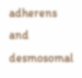adherens and desmosomal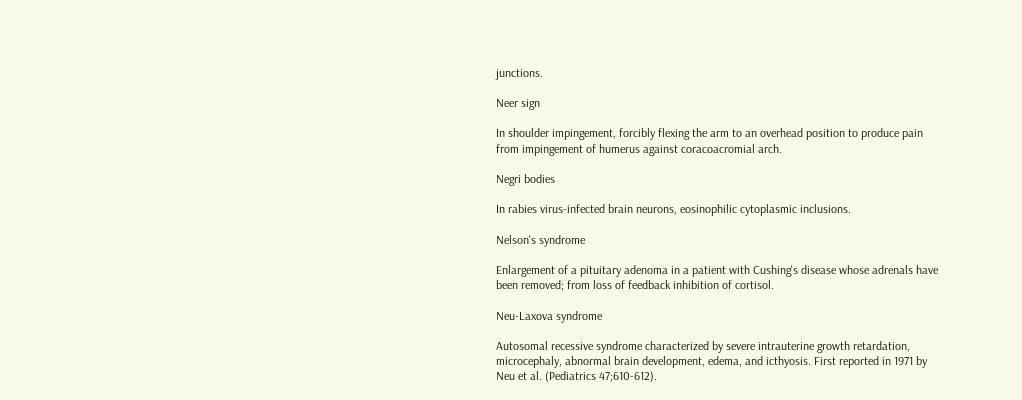junctions.

Neer sign

In shoulder impingement, forcibly flexing the arm to an overhead position to produce pain from impingement of humerus against coracoacromial arch.

Negri bodies

In rabies virus-infected brain neurons, eosinophilic cytoplasmic inclusions.

Nelson's syndrome

Enlargement of a pituitary adenoma in a patient with Cushing's disease whose adrenals have been removed; from loss of feedback inhibition of cortisol.

Neu-Laxova syndrome

Autosomal recessive syndrome characterized by severe intrauterine growth retardation, microcephaly, abnormal brain development, edema, and icthyosis. First reported in 1971 by Neu et al. (Pediatrics 47;610-612).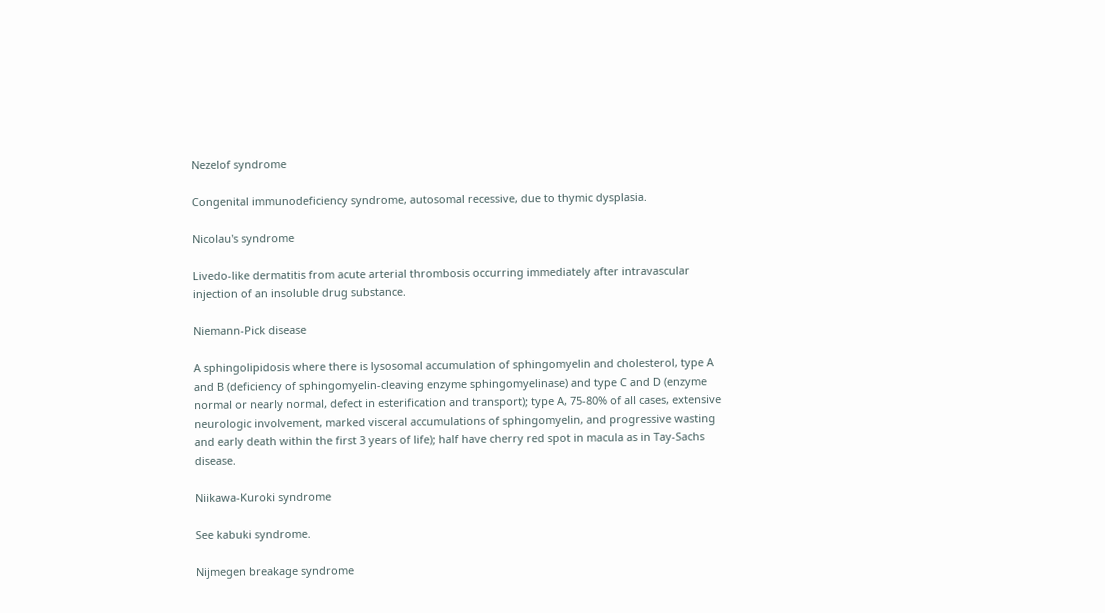Nezelof syndrome

Congenital immunodeficiency syndrome, autosomal recessive, due to thymic dysplasia.

Nicolau's syndrome

Livedo-like dermatitis from acute arterial thrombosis occurring immediately after intravascular injection of an insoluble drug substance.

Niemann-Pick disease

A sphingolipidosis where there is lysosomal accumulation of sphingomyelin and cholesterol, type A and B (deficiency of sphingomyelin-cleaving enzyme sphingomyelinase) and type C and D (enzyme normal or nearly normal, defect in esterification and transport); type A, 75-80% of all cases, extensive neurologic involvement, marked visceral accumulations of sphingomyelin, and progressive wasting and early death within the first 3 years of life); half have cherry red spot in macula as in Tay-Sachs disease.

Niikawa-Kuroki syndrome

See kabuki syndrome.

Nijmegen breakage syndrome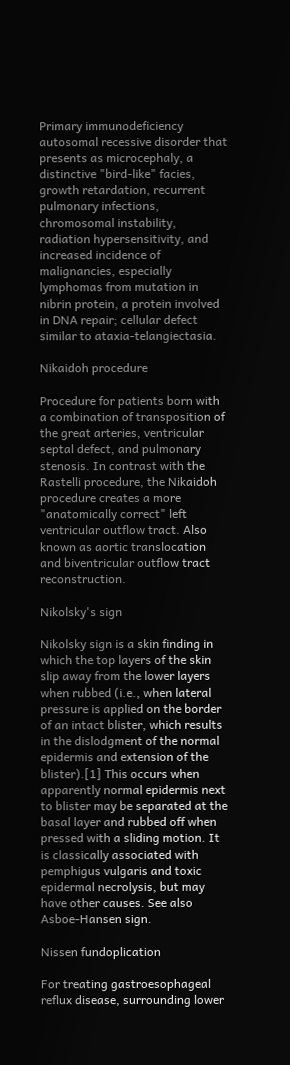Primary immunodeficiency autosomal recessive disorder that presents as microcephaly, a distinctive "bird-like" facies, growth retardation, recurrent pulmonary infections, chromosomal instability, radiation hypersensitivity, and increased incidence of malignancies, especially lymphomas from mutation in nibrin protein, a protein involved in DNA repair; cellular defect similar to ataxia-telangiectasia.

Nikaidoh procedure

Procedure for patients born with a combination of transposition of the great arteries, ventricular septal defect, and pulmonary stenosis. In contrast with the Rastelli procedure, the Nikaidoh procedure creates a more "anatomically correct" left ventricular outflow tract. Also known as aortic translocation and biventricular outflow tract reconstruction.

Nikolsky's sign

Nikolsky sign is a skin finding in which the top layers of the skin slip away from the lower layers when rubbed (i.e., when lateral pressure is applied on the border of an intact blister, which results in the dislodgment of the normal epidermis and extension of the blister).[1] This occurs when apparently normal epidermis next to blister may be separated at the basal layer and rubbed off when pressed with a sliding motion. It is classically associated with pemphigus vulgaris and toxic epidermal necrolysis, but may have other causes. See also Asboe-Hansen sign.

Nissen fundoplication

For treating gastroesophageal reflux disease, surrounding lower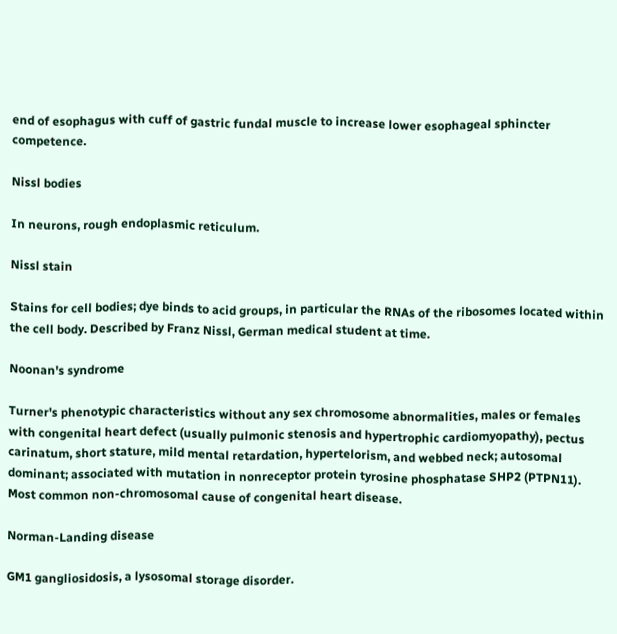end of esophagus with cuff of gastric fundal muscle to increase lower esophageal sphincter competence.

Nissl bodies

In neurons, rough endoplasmic reticulum.

Nissl stain

Stains for cell bodies; dye binds to acid groups, in particular the RNAs of the ribosomes located within the cell body. Described by Franz Nissl, German medical student at time.

Noonan's syndrome

Turner's phenotypic characteristics without any sex chromosome abnormalities, males or females with congenital heart defect (usually pulmonic stenosis and hypertrophic cardiomyopathy), pectus carinatum, short stature, mild mental retardation, hypertelorism, and webbed neck; autosomal dominant; associated with mutation in nonreceptor protein tyrosine phosphatase SHP2 (PTPN11). Most common non-chromosomal cause of congenital heart disease.

Norman-Landing disease

GM1 gangliosidosis, a lysosomal storage disorder.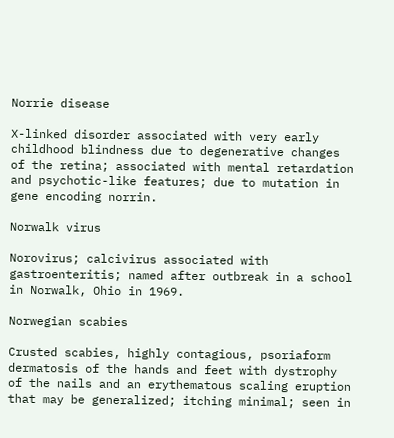Norrie disease

X-linked disorder associated with very early childhood blindness due to degenerative changes of the retina; associated with mental retardation and psychotic-like features; due to mutation in gene encoding norrin.

Norwalk virus

Norovirus; calcivirus associated with gastroenteritis; named after outbreak in a school in Norwalk, Ohio in 1969.

Norwegian scabies

Crusted scabies, highly contagious, psoriaform dermatosis of the hands and feet with dystrophy of the nails and an erythematous scaling eruption that may be generalized; itching minimal; seen in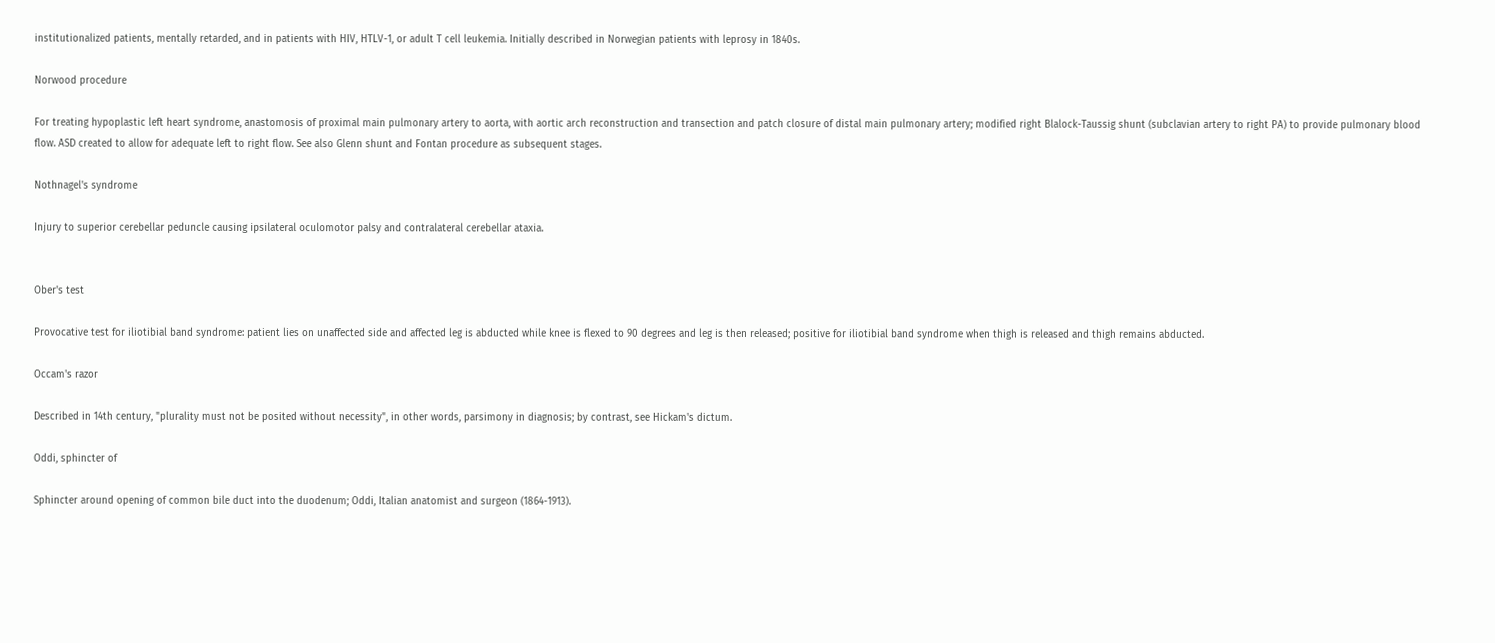institutionalized patients, mentally retarded, and in patients with HIV, HTLV-1, or adult T cell leukemia. Initially described in Norwegian patients with leprosy in 1840s.

Norwood procedure

For treating hypoplastic left heart syndrome, anastomosis of proximal main pulmonary artery to aorta, with aortic arch reconstruction and transection and patch closure of distal main pulmonary artery; modified right Blalock-Taussig shunt (subclavian artery to right PA) to provide pulmonary blood flow. ASD created to allow for adequate left to right flow. See also Glenn shunt and Fontan procedure as subsequent stages.

Nothnagel's syndrome

Injury to superior cerebellar peduncle causing ipsilateral oculomotor palsy and contralateral cerebellar ataxia.


Ober's test

Provocative test for iliotibial band syndrome: patient lies on unaffected side and affected leg is abducted while knee is flexed to 90 degrees and leg is then released; positive for iliotibial band syndrome when thigh is released and thigh remains abducted.

Occam's razor

Described in 14th century, "plurality must not be posited without necessity", in other words, parsimony in diagnosis; by contrast, see Hickam's dictum.

Oddi, sphincter of

Sphincter around opening of common bile duct into the duodenum; Oddi, Italian anatomist and surgeon (1864-1913).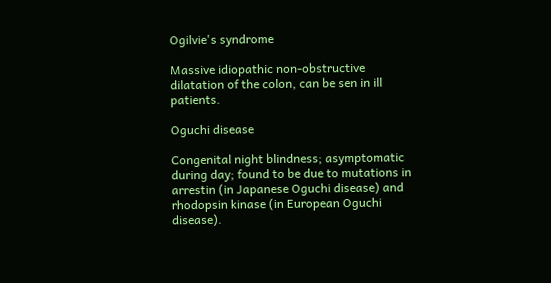Ogilvie's syndrome

Massive idiopathic non-obstructive dilatation of the colon, can be sen in ill patients.

Oguchi disease

Congenital night blindness; asymptomatic during day; found to be due to mutations in arrestin (in Japanese Oguchi disease) and rhodopsin kinase (in European Oguchi disease).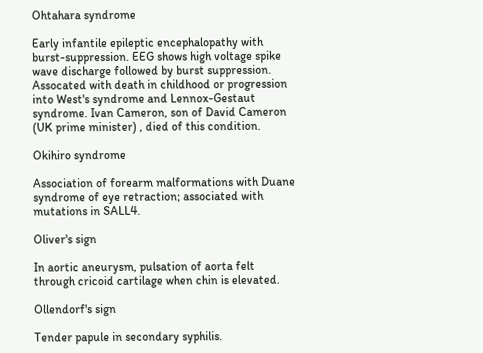Ohtahara syndrome

Early infantile epileptic encephalopathy with burst-suppression. EEG shows high voltage spike wave discharge followed by burst suppression. Assocated with death in childhood or progression into West's syndrome and Lennox-Gestaut syndrome. Ivan Cameron, son of David Cameron (UK prime minister) , died of this condition.

Okihiro syndrome

Association of forearm malformations with Duane syndrome of eye retraction; associated with mutations in SALL4.

Oliver's sign

In aortic aneurysm, pulsation of aorta felt through cricoid cartilage when chin is elevated.

Ollendorf's sign

Tender papule in secondary syphilis.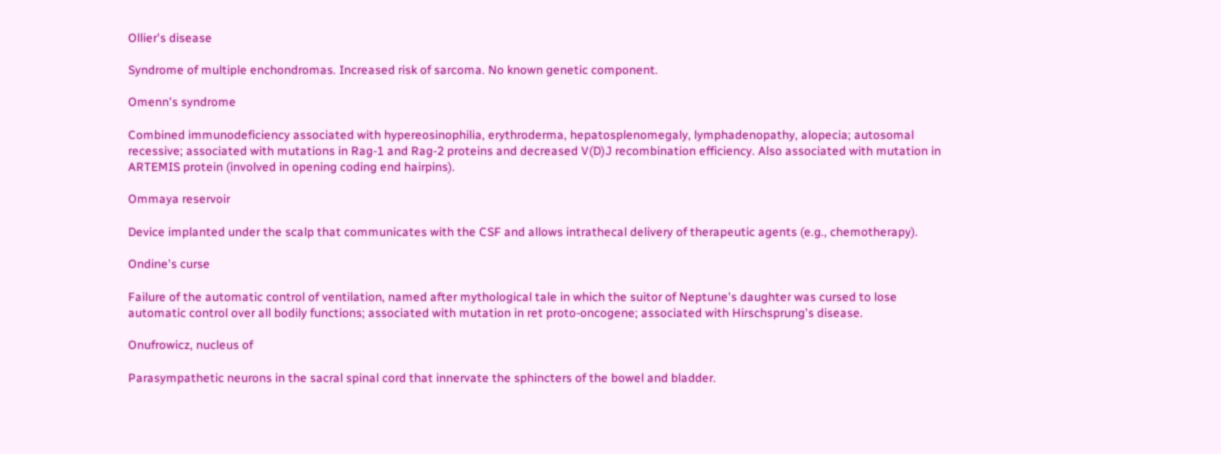Ollier's disease

Syndrome of multiple enchondromas. Increased risk of sarcoma. No known genetic component.

Omenn's syndrome

Combined immunodeficiency associated with hypereosinophilia, erythroderma, hepatosplenomegaly, lymphadenopathy, alopecia; autosomal recessive; associated with mutations in Rag-1 and Rag-2 proteins and decreased V(D)J recombination efficiency. Also associated with mutation in ARTEMIS protein (involved in opening coding end hairpins).

Ommaya reservoir

Device implanted under the scalp that communicates with the CSF and allows intrathecal delivery of therapeutic agents (e.g., chemotherapy).

Ondine's curse

Failure of the automatic control of ventilation, named after mythological tale in which the suitor of Neptune's daughter was cursed to lose automatic control over all bodily functions; associated with mutation in ret proto-oncogene; associated with Hirschsprung's disease.

Onufrowicz, nucleus of

Parasympathetic neurons in the sacral spinal cord that innervate the sphincters of the bowel and bladder.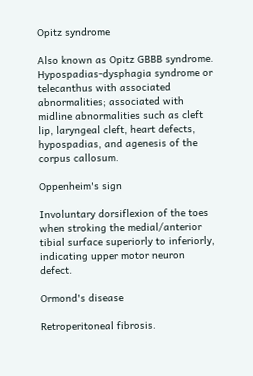Opitz syndrome

Also known as Opitz GBBB syndrome. Hypospadias-dysphagia syndrome or telecanthus with associated abnormalities; associated with midline abnormalities such as cleft lip, laryngeal cleft, heart defects, hypospadias, and agenesis of the corpus callosum.

Oppenheim's sign

Involuntary dorsiflexion of the toes when stroking the medial/anterior tibial surface superiorly to inferiorly, indicating upper motor neuron defect.

Ormond's disease

Retroperitoneal fibrosis.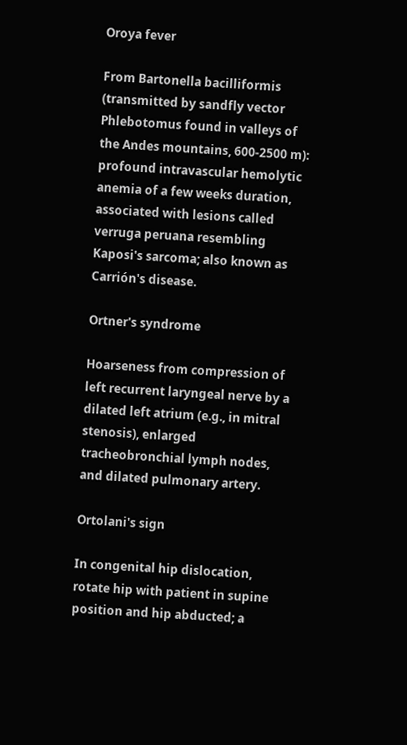Oroya fever

From Bartonella bacilliformis (transmitted by sandfly vector Phlebotomus found in valleys of the Andes mountains, 600-2500 m): profound intravascular hemolytic anemia of a few weeks duration, associated with lesions called verruga peruana resembling Kaposi's sarcoma; also known as Carrión's disease.

Ortner's syndrome

Hoarseness from compression of left recurrent laryngeal nerve by a dilated left atrium (e.g., in mitral stenosis), enlarged tracheobronchial lymph nodes, and dilated pulmonary artery.

Ortolani's sign

In congenital hip dislocation, rotate hip with patient in supine position and hip abducted; a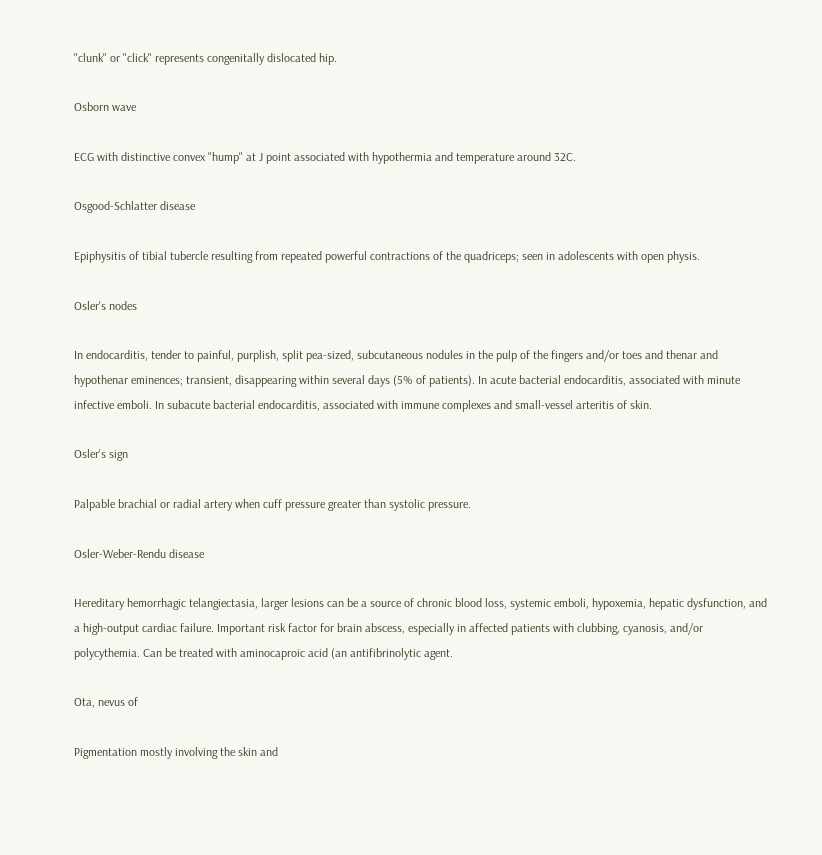"clunk" or "click" represents congenitally dislocated hip.

Osborn wave

ECG with distinctive convex "hump" at J point associated with hypothermia and temperature around 32C.

Osgood-Schlatter disease

Epiphysitis of tibial tubercle resulting from repeated powerful contractions of the quadriceps; seen in adolescents with open physis.

Osler's nodes

In endocarditis, tender to painful, purplish, split pea-sized, subcutaneous nodules in the pulp of the fingers and/or toes and thenar and hypothenar eminences; transient, disappearing within several days (5% of patients). In acute bacterial endocarditis, associated with minute infective emboli. In subacute bacterial endocarditis, associated with immune complexes and small-vessel arteritis of skin.

Osler's sign

Palpable brachial or radial artery when cuff pressure greater than systolic pressure.

Osler-Weber-Rendu disease

Hereditary hemorrhagic telangiectasia, larger lesions can be a source of chronic blood loss, systemic emboli, hypoxemia, hepatic dysfunction, and a high-output cardiac failure. Important risk factor for brain abscess, especially in affected patients with clubbing, cyanosis, and/or polycythemia. Can be treated with aminocaproic acid (an antifibrinolytic agent.

Ota, nevus of

Pigmentation mostly involving the skin and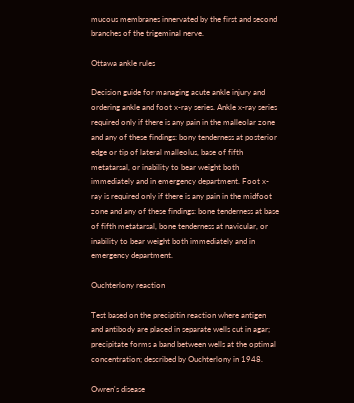mucous membranes innervated by the first and second branches of the trigeminal nerve.

Ottawa ankle rules

Decision guide for managing acute ankle injury and ordering ankle and foot x-ray series. Ankle x-ray series required only if there is any pain in the malleolar zone and any of these findings: bony tenderness at posterior edge or tip of lateral malleolus, base of fifth metatarsal, or inability to bear weight both immediately and in emergency department. Foot x-ray is required only if there is any pain in the midfoot zone and any of these findings: bone tenderness at base of fifth metatarsal, bone tenderness at navicular, or inability to bear weight both immediately and in emergency department.

Ouchterlony reaction

Test based on the precipitin reaction where antigen and antibody are placed in separate wells cut in agar; precipitate forms a band between wells at the optimal concentration; described by Ouchterlony in 1948.

Owren's disease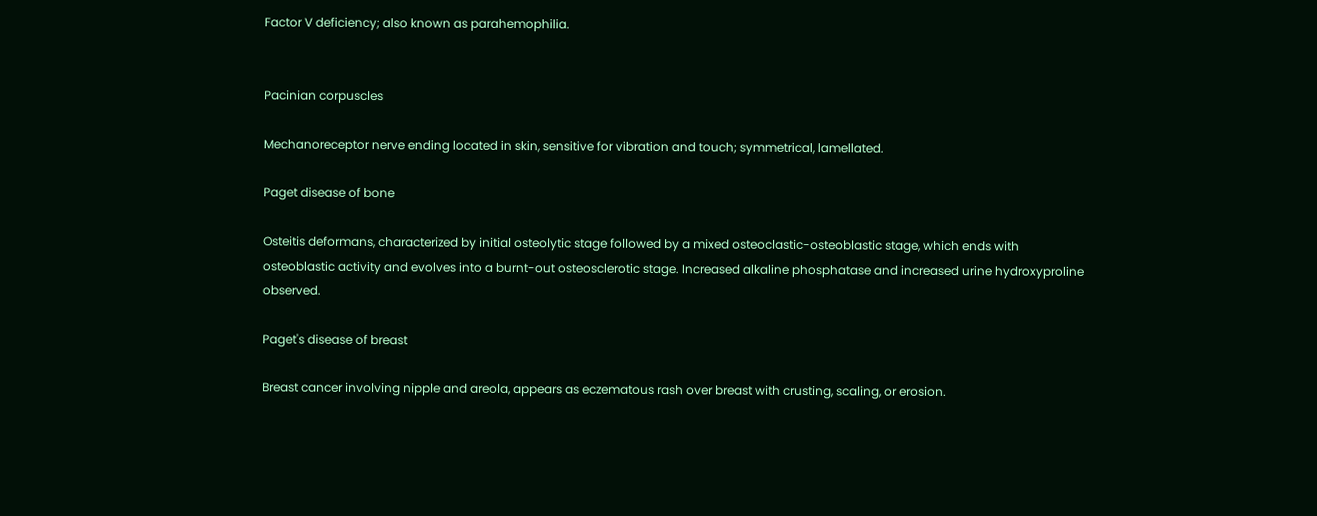Factor V deficiency; also known as parahemophilia.


Pacinian corpuscles

Mechanoreceptor nerve ending located in skin, sensitive for vibration and touch; symmetrical, lamellated.

Paget disease of bone

Osteitis deformans, characterized by initial osteolytic stage followed by a mixed osteoclastic-osteoblastic stage, which ends with osteoblastic activity and evolves into a burnt-out osteosclerotic stage. Increased alkaline phosphatase and increased urine hydroxyproline observed.

Paget's disease of breast

Breast cancer involving nipple and areola, appears as eczematous rash over breast with crusting, scaling, or erosion.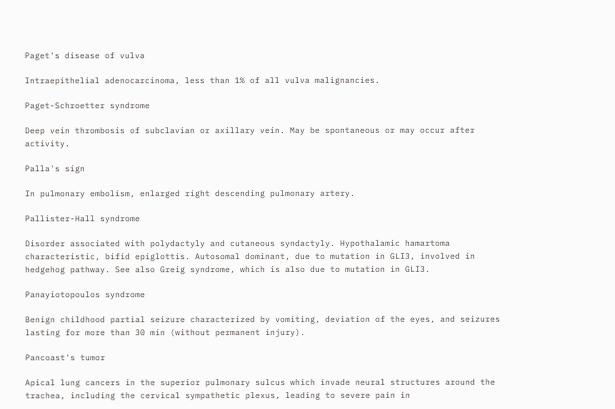Paget's disease of vulva

Intraepithelial adenocarcinoma, less than 1% of all vulva malignancies.

Paget-Schroetter syndrome

Deep vein thrombosis of subclavian or axillary vein. May be spontaneous or may occur after activity.

Palla's sign

In pulmonary embolism, enlarged right descending pulmonary artery.

Pallister-Hall syndrome

Disorder associated with polydactyly and cutaneous syndactyly. Hypothalamic hamartoma characteristic, bifid epiglottis. Autosomal dominant, due to mutation in GLI3, involved in hedgehog pathway. See also Greig syndrome, which is also due to mutation in GLI3.

Panayiotopoulos syndrome

Benign childhood partial seizure characterized by vomiting, deviation of the eyes, and seizures lasting for more than 30 min (without permanent injury).

Pancoast's tumor

Apical lung cancers in the superior pulmonary sulcus which invade neural structures around the trachea, including the cervical sympathetic plexus, leading to severe pain in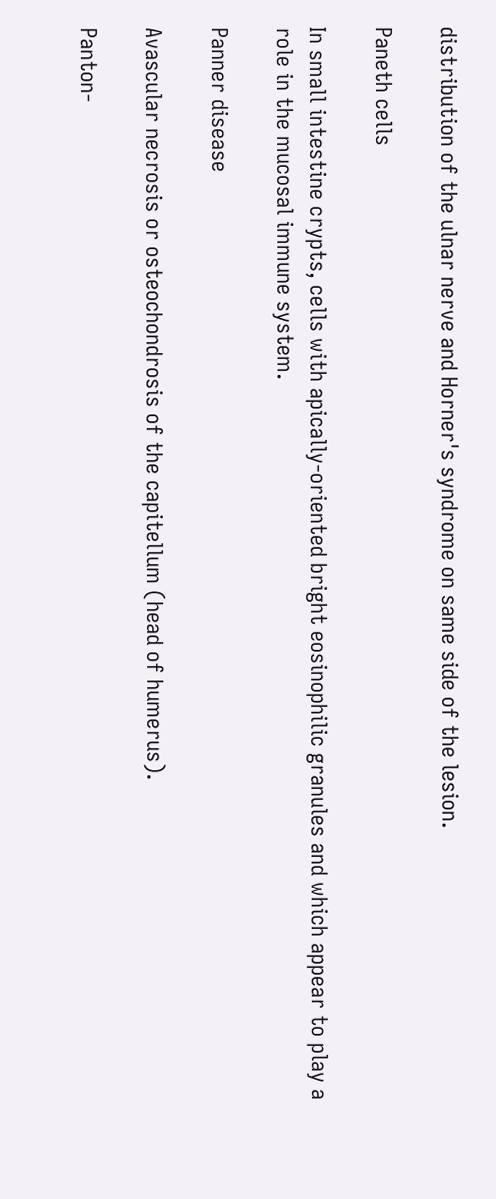distribution of the ulnar nerve and Horner's syndrome on same side of the lesion.

Paneth cells

In small intestine crypts, cells with apically-oriented bright eosinophilic granules and which appear to play a role in the mucosal immune system.

Panner disease

Avascular necrosis or osteochondrosis of the capitellum (head of humerus).

Panton-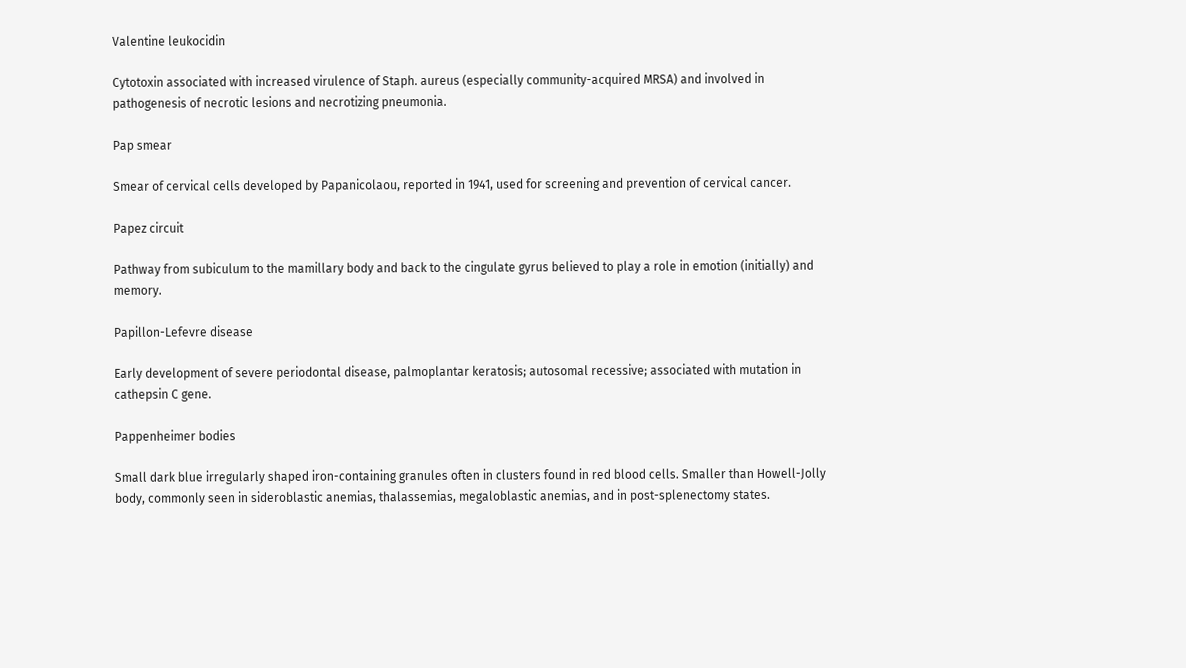Valentine leukocidin

Cytotoxin associated with increased virulence of Staph. aureus (especially community-acquired MRSA) and involved in pathogenesis of necrotic lesions and necrotizing pneumonia.

Pap smear

Smear of cervical cells developed by Papanicolaou, reported in 1941, used for screening and prevention of cervical cancer.

Papez circuit

Pathway from subiculum to the mamillary body and back to the cingulate gyrus believed to play a role in emotion (initially) and memory.

Papillon-Lefevre disease

Early development of severe periodontal disease, palmoplantar keratosis; autosomal recessive; associated with mutation in cathepsin C gene.

Pappenheimer bodies

Small dark blue irregularly shaped iron-containing granules often in clusters found in red blood cells. Smaller than Howell-Jolly body, commonly seen in sideroblastic anemias, thalassemias, megaloblastic anemias, and in post-splenectomy states.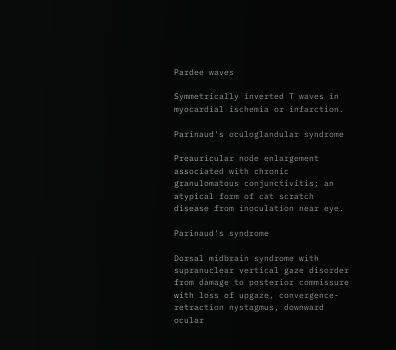Pardee waves

Symmetrically inverted T waves in myocardial ischemia or infarction.

Parinaud's oculoglandular syndrome

Preauricular node enlargement associated with chronic granulomatous conjunctivitis; an atypical form of cat scratch disease from inoculation near eye.

Parinaud's syndrome

Dorsal midbrain syndrome with supranuclear vertical gaze disorder from damage to posterior commissure with loss of upgaze, convergence-retraction nystagmus, downward ocular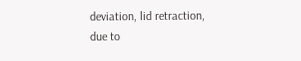deviation, lid retraction, due to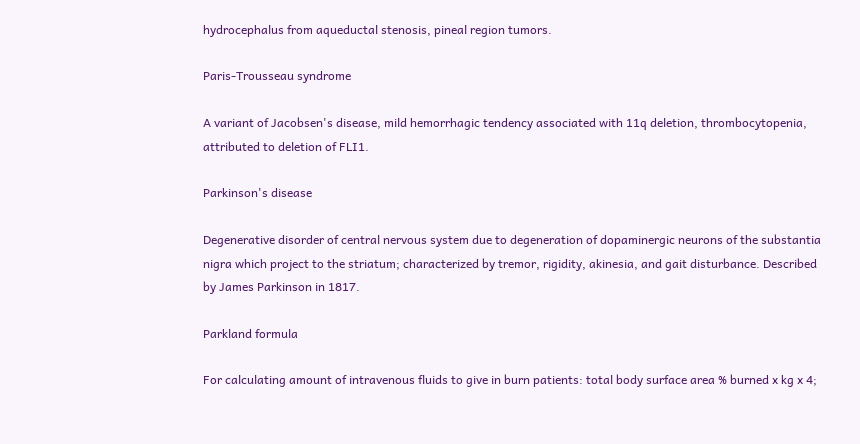hydrocephalus from aqueductal stenosis, pineal region tumors.

Paris-Trousseau syndrome

A variant of Jacobsen's disease, mild hemorrhagic tendency associated with 11q deletion, thrombocytopenia, attributed to deletion of FLI1.

Parkinson's disease

Degenerative disorder of central nervous system due to degeneration of dopaminergic neurons of the substantia nigra which project to the striatum; characterized by tremor, rigidity, akinesia, and gait disturbance. Described by James Parkinson in 1817.

Parkland formula

For calculating amount of intravenous fluids to give in burn patients: total body surface area % burned x kg x 4;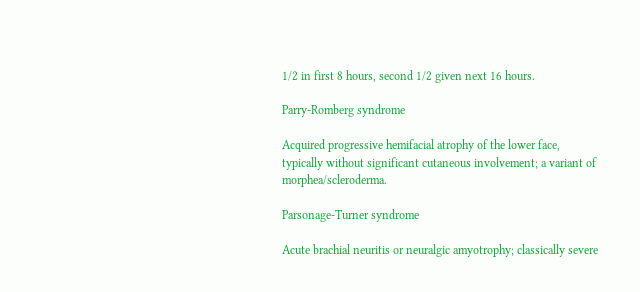1/2 in first 8 hours, second 1/2 given next 16 hours.

Parry-Romberg syndrome

Acquired progressive hemifacial atrophy of the lower face, typically without significant cutaneous involvement; a variant of morphea/scleroderma.

Parsonage-Turner syndrome

Acute brachial neuritis or neuralgic amyotrophy; classically severe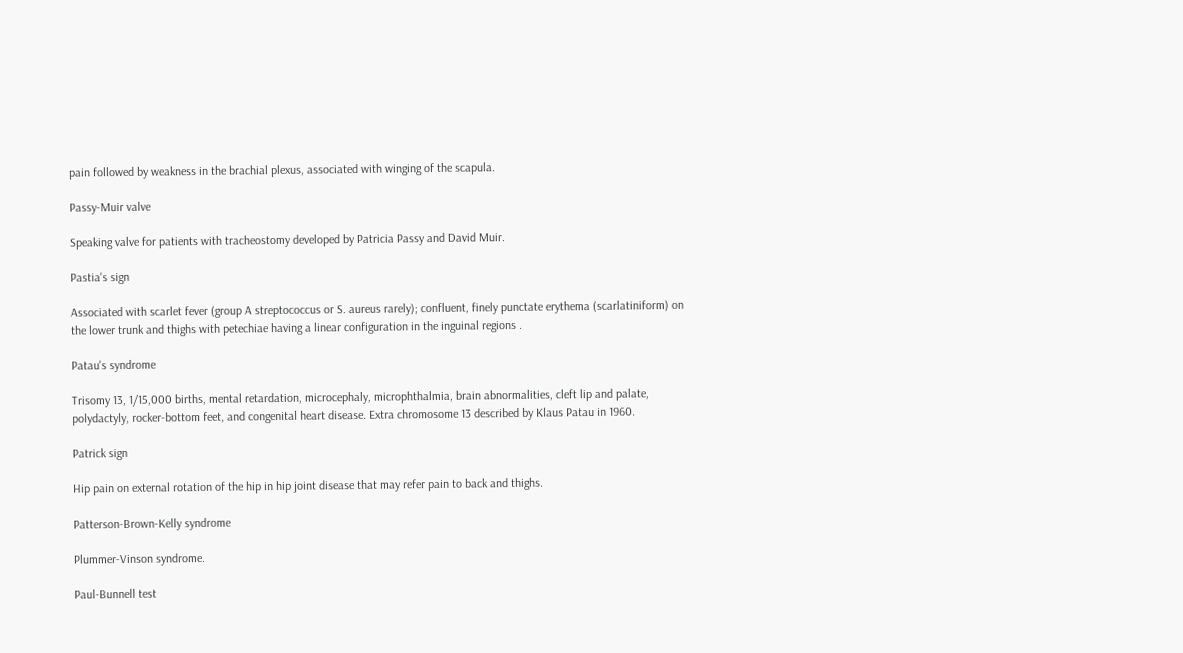pain followed by weakness in the brachial plexus, associated with winging of the scapula.

Passy-Muir valve

Speaking valve for patients with tracheostomy developed by Patricia Passy and David Muir.

Pastia's sign

Associated with scarlet fever (group A streptococcus or S. aureus rarely); confluent, finely punctate erythema (scarlatiniform) on the lower trunk and thighs with petechiae having a linear configuration in the inguinal regions .

Patau's syndrome

Trisomy 13, 1/15,000 births, mental retardation, microcephaly, microphthalmia, brain abnormalities, cleft lip and palate, polydactyly, rocker-bottom feet, and congenital heart disease. Extra chromosome 13 described by Klaus Patau in 1960.

Patrick sign

Hip pain on external rotation of the hip in hip joint disease that may refer pain to back and thighs.

Patterson-Brown-Kelly syndrome

Plummer-Vinson syndrome.

Paul-Bunnell test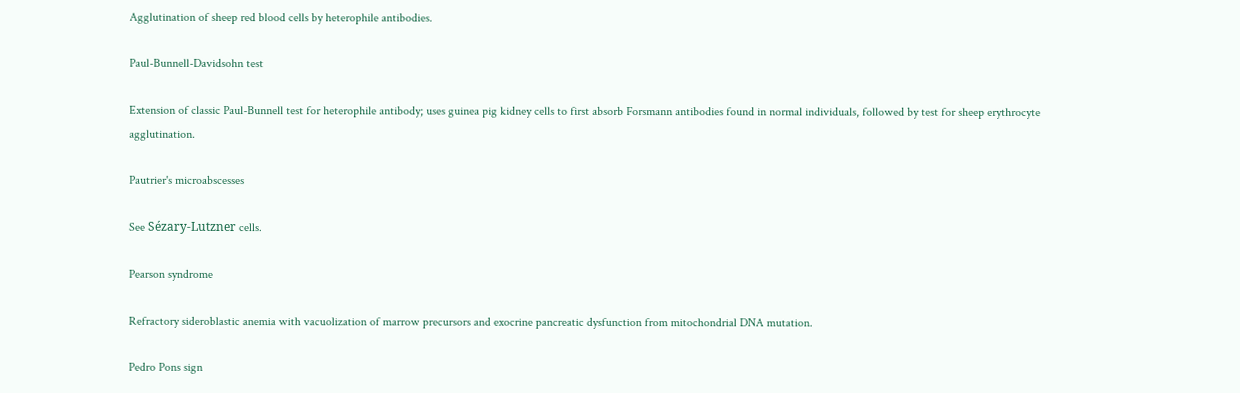Agglutination of sheep red blood cells by heterophile antibodies.

Paul-Bunnell-Davidsohn test

Extension of classic Paul-Bunnell test for heterophile antibody; uses guinea pig kidney cells to first absorb Forsmann antibodies found in normal individuals, followed by test for sheep erythrocyte agglutination.

Pautrier's microabscesses

See Sézary-Lutzner cells.

Pearson syndrome

Refractory sideroblastic anemia with vacuolization of marrow precursors and exocrine pancreatic dysfunction from mitochondrial DNA mutation.

Pedro Pons sign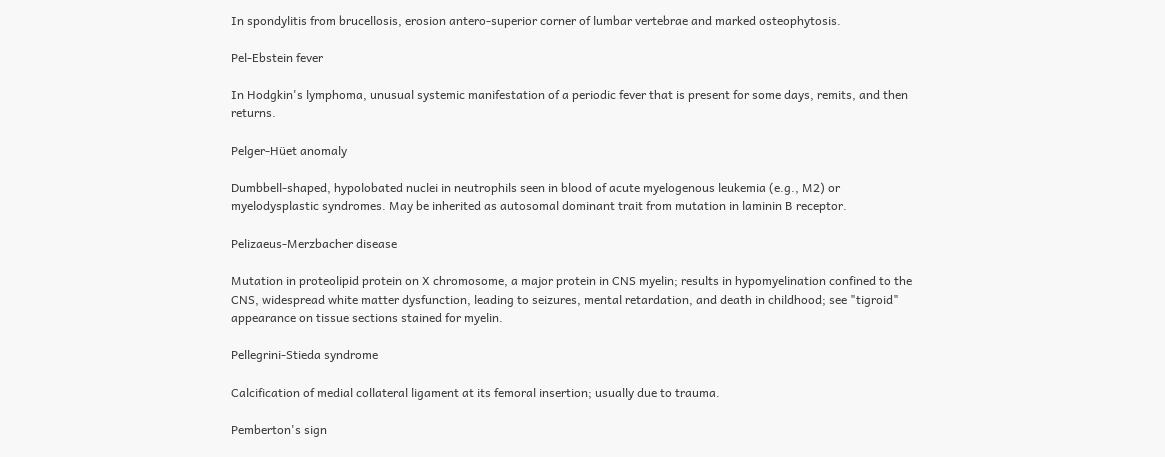In spondylitis from brucellosis, erosion antero-superior corner of lumbar vertebrae and marked osteophytosis.

Pel-Ebstein fever

In Hodgkin's lymphoma, unusual systemic manifestation of a periodic fever that is present for some days, remits, and then returns.

Pelger-Hüet anomaly

Dumbbell-shaped, hypolobated nuclei in neutrophils seen in blood of acute myelogenous leukemia (e.g., M2) or myelodysplastic syndromes. May be inherited as autosomal dominant trait from mutation in laminin B receptor.

Pelizaeus-Merzbacher disease

Mutation in proteolipid protein on X chromosome, a major protein in CNS myelin; results in hypomyelination confined to the CNS, widespread white matter dysfunction, leading to seizures, mental retardation, and death in childhood; see "tigroid" appearance on tissue sections stained for myelin.

Pellegrini-Stieda syndrome

Calcification of medial collateral ligament at its femoral insertion; usually due to trauma.

Pemberton's sign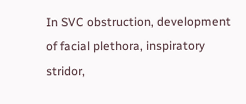In SVC obstruction, development of facial plethora, inspiratory stridor,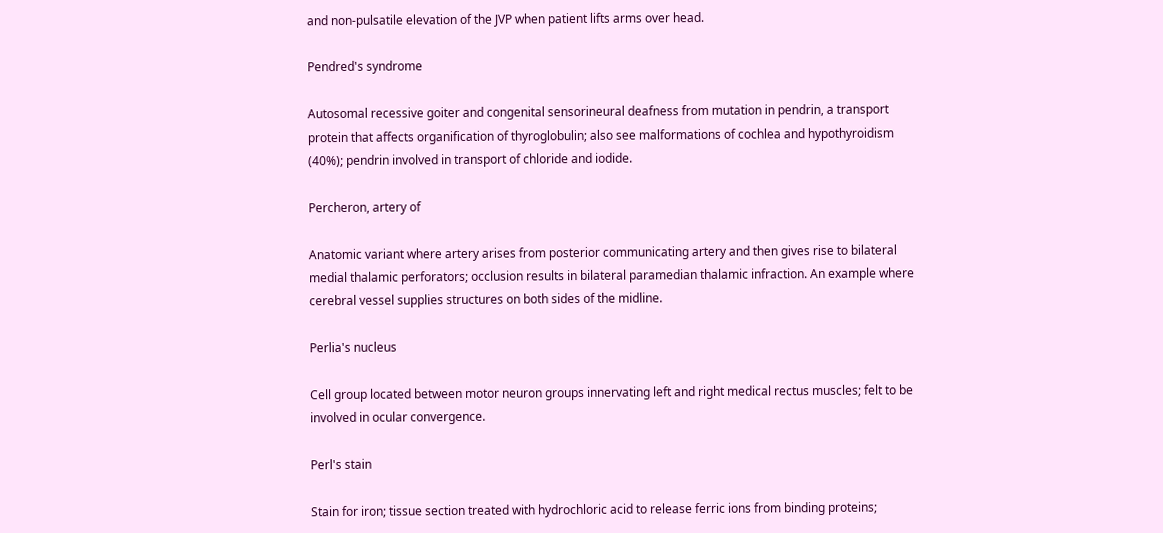and non-pulsatile elevation of the JVP when patient lifts arms over head.

Pendred's syndrome

Autosomal recessive goiter and congenital sensorineural deafness from mutation in pendrin, a transport protein that affects organification of thyroglobulin; also see malformations of cochlea and hypothyroidism (40%); pendrin involved in transport of chloride and iodide.

Percheron, artery of

Anatomic variant where artery arises from posterior communicating artery and then gives rise to bilateral medial thalamic perforators; occlusion results in bilateral paramedian thalamic infraction. An example where cerebral vessel supplies structures on both sides of the midline.

Perlia's nucleus

Cell group located between motor neuron groups innervating left and right medical rectus muscles; felt to be involved in ocular convergence.

Perl's stain

Stain for iron; tissue section treated with hydrochloric acid to release ferric ions from binding proteins;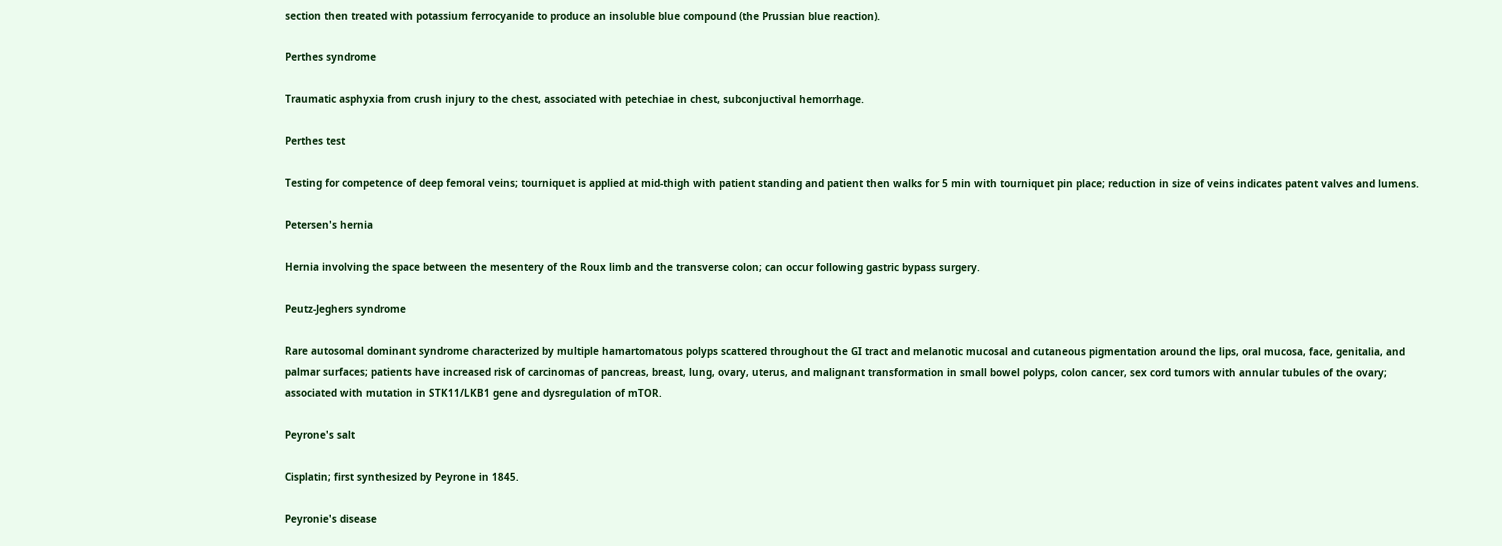section then treated with potassium ferrocyanide to produce an insoluble blue compound (the Prussian blue reaction).

Perthes syndrome

Traumatic asphyxia from crush injury to the chest, associated with petechiae in chest, subconjuctival hemorrhage.

Perthes test

Testing for competence of deep femoral veins; tourniquet is applied at mid-thigh with patient standing and patient then walks for 5 min with tourniquet pin place; reduction in size of veins indicates patent valves and lumens.

Petersen's hernia

Hernia involving the space between the mesentery of the Roux limb and the transverse colon; can occur following gastric bypass surgery.

Peutz-Jeghers syndrome

Rare autosomal dominant syndrome characterized by multiple hamartomatous polyps scattered throughout the GI tract and melanotic mucosal and cutaneous pigmentation around the lips, oral mucosa, face, genitalia, and palmar surfaces; patients have increased risk of carcinomas of pancreas, breast, lung, ovary, uterus, and malignant transformation in small bowel polyps, colon cancer, sex cord tumors with annular tubules of the ovary; associated with mutation in STK11/LKB1 gene and dysregulation of mTOR.

Peyrone's salt

Cisplatin; first synthesized by Peyrone in 1845.

Peyronie's disease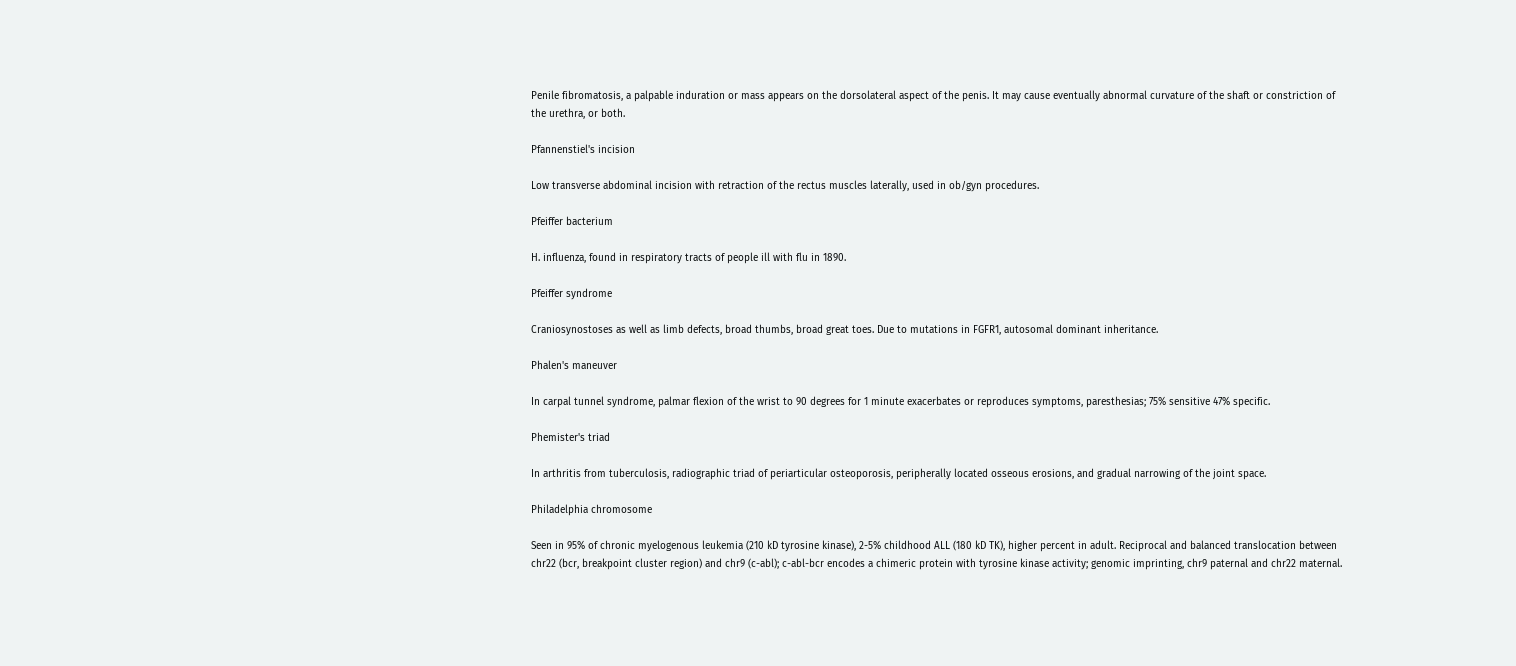Penile fibromatosis, a palpable induration or mass appears on the dorsolateral aspect of the penis. It may cause eventually abnormal curvature of the shaft or constriction of the urethra, or both.

Pfannenstiel's incision

Low transverse abdominal incision with retraction of the rectus muscles laterally, used in ob/gyn procedures.

Pfeiffer bacterium

H. influenza, found in respiratory tracts of people ill with flu in 1890.

Pfeiffer syndrome

Craniosynostoses as well as limb defects, broad thumbs, broad great toes. Due to mutations in FGFR1, autosomal dominant inheritance.

Phalen's maneuver

In carpal tunnel syndrome, palmar flexion of the wrist to 90 degrees for 1 minute exacerbates or reproduces symptoms, paresthesias; 75% sensitive 47% specific.

Phemister's triad

In arthritis from tuberculosis, radiographic triad of periarticular osteoporosis, peripherally located osseous erosions, and gradual narrowing of the joint space.

Philadelphia chromosome

Seen in 95% of chronic myelogenous leukemia (210 kD tyrosine kinase), 2-5% childhood ALL (180 kD TK), higher percent in adult. Reciprocal and balanced translocation between chr22 (bcr, breakpoint cluster region) and chr9 (c-abl); c-abl-bcr encodes a chimeric protein with tyrosine kinase activity; genomic imprinting, chr9 paternal and chr22 maternal.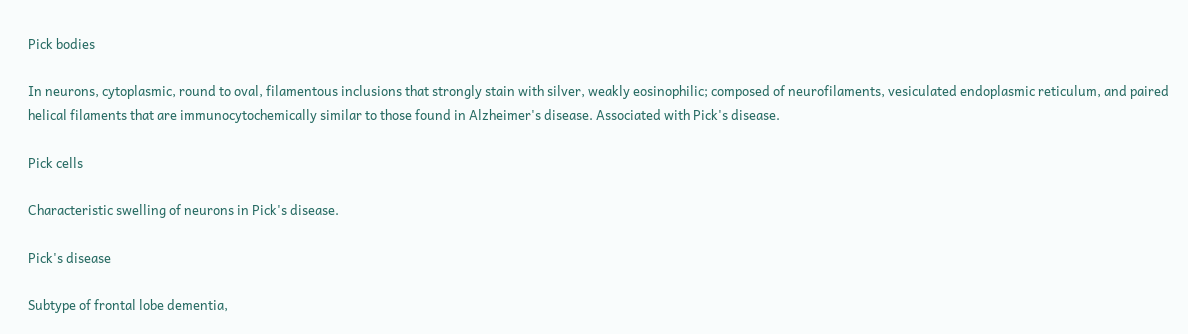Pick bodies

In neurons, cytoplasmic, round to oval, filamentous inclusions that strongly stain with silver, weakly eosinophilic; composed of neurofilaments, vesiculated endoplasmic reticulum, and paired helical filaments that are immunocytochemically similar to those found in Alzheimer's disease. Associated with Pick's disease.

Pick cells

Characteristic swelling of neurons in Pick's disease.

Pick's disease

Subtype of frontal lobe dementia,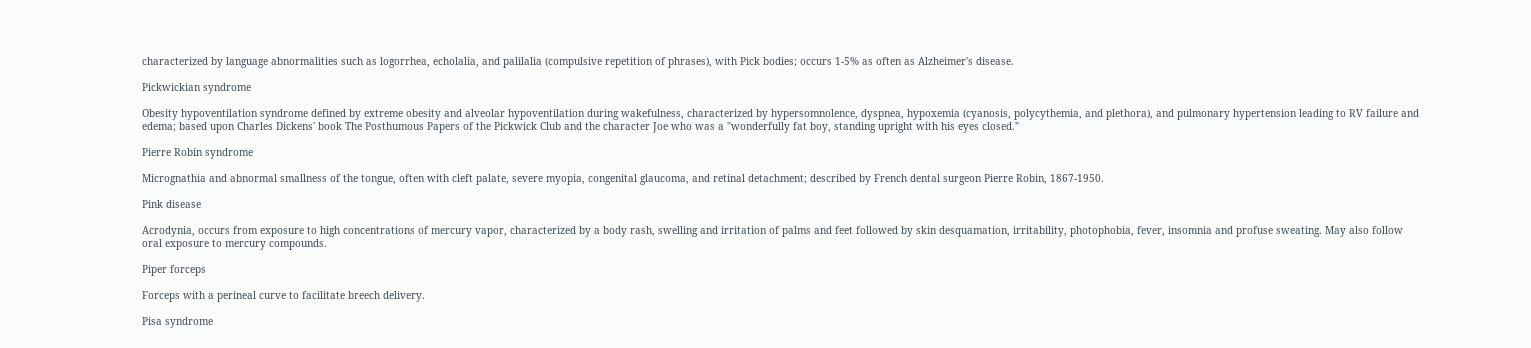characterized by language abnormalities such as logorrhea, echolalia, and palilalia (compulsive repetition of phrases), with Pick bodies; occurs 1-5% as often as Alzheimer's disease.

Pickwickian syndrome

Obesity hypoventilation syndrome defined by extreme obesity and alveolar hypoventilation during wakefulness, characterized by hypersomnolence, dyspnea, hypoxemia (cyanosis, polycythemia, and plethora), and pulmonary hypertension leading to RV failure and edema; based upon Charles Dickens' book The Posthumous Papers of the Pickwick Club and the character Joe who was a "wonderfully fat boy, standing upright with his eyes closed."

Pierre Robin syndrome

Micrognathia and abnormal smallness of the tongue, often with cleft palate, severe myopia, congenital glaucoma, and retinal detachment; described by French dental surgeon Pierre Robin, 1867-1950.

Pink disease

Acrodynia, occurs from exposure to high concentrations of mercury vapor, characterized by a body rash, swelling and irritation of palms and feet followed by skin desquamation, irritability, photophobia, fever, insomnia and profuse sweating. May also follow oral exposure to mercury compounds.

Piper forceps

Forceps with a perineal curve to facilitate breech delivery.

Pisa syndrome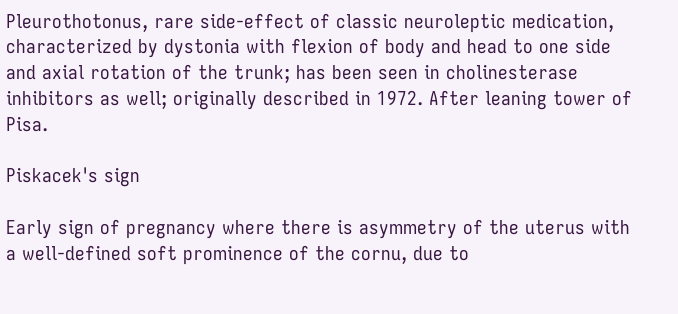Pleurothotonus, rare side-effect of classic neuroleptic medication, characterized by dystonia with flexion of body and head to one side and axial rotation of the trunk; has been seen in cholinesterase inhibitors as well; originally described in 1972. After leaning tower of Pisa.

Piskacek's sign

Early sign of pregnancy where there is asymmetry of the uterus with a well-defined soft prominence of the cornu, due to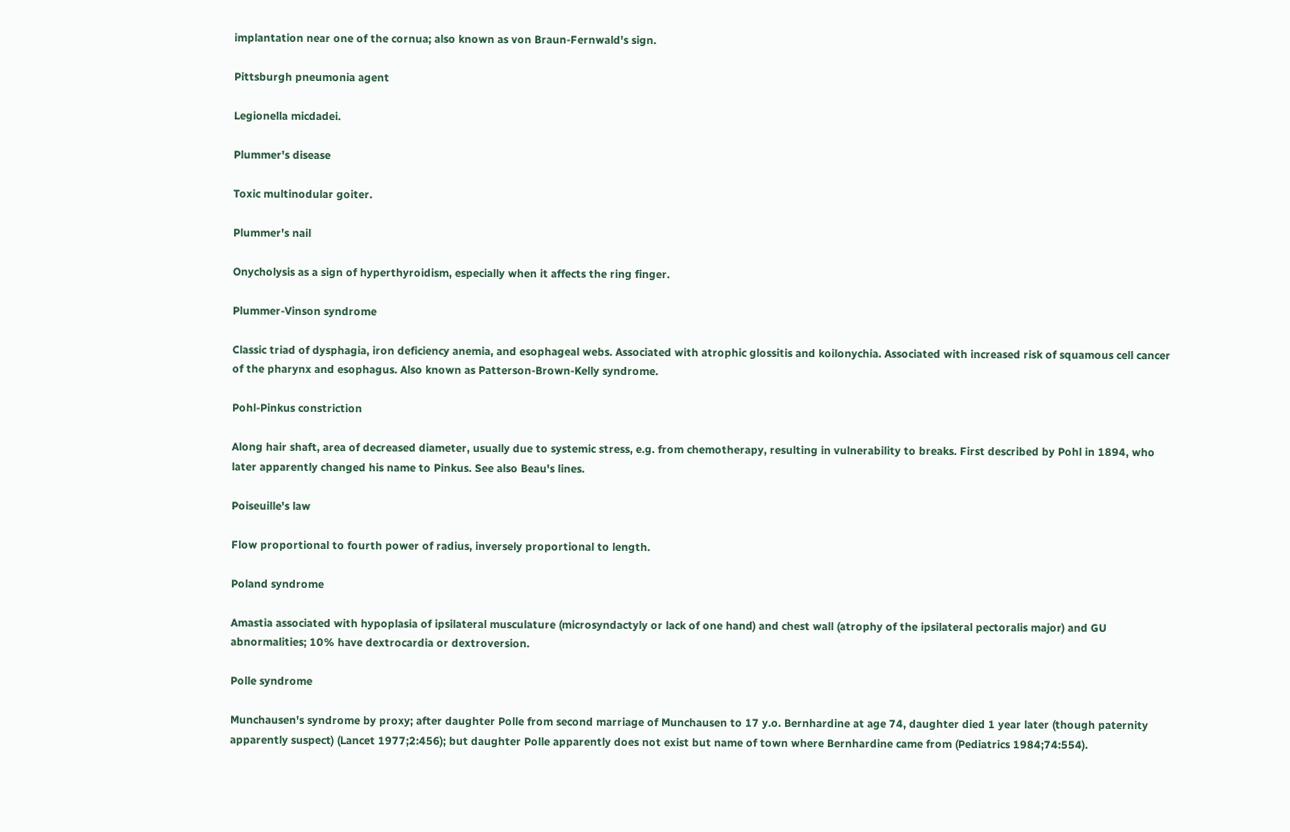implantation near one of the cornua; also known as von Braun-Fernwald's sign.

Pittsburgh pneumonia agent

Legionella micdadei.

Plummer's disease

Toxic multinodular goiter.

Plummer's nail

Onycholysis as a sign of hyperthyroidism, especially when it affects the ring finger.

Plummer-Vinson syndrome

Classic triad of dysphagia, iron deficiency anemia, and esophageal webs. Associated with atrophic glossitis and koilonychia. Associated with increased risk of squamous cell cancer of the pharynx and esophagus. Also known as Patterson-Brown-Kelly syndrome.

Pohl-Pinkus constriction

Along hair shaft, area of decreased diameter, usually due to systemic stress, e.g. from chemotherapy, resulting in vulnerability to breaks. First described by Pohl in 1894, who later apparently changed his name to Pinkus. See also Beau's lines.

Poiseuille's law

Flow proportional to fourth power of radius, inversely proportional to length.

Poland syndrome

Amastia associated with hypoplasia of ipsilateral musculature (microsyndactyly or lack of one hand) and chest wall (atrophy of the ipsilateral pectoralis major) and GU abnormalities; 10% have dextrocardia or dextroversion.

Polle syndrome

Munchausen's syndrome by proxy; after daughter Polle from second marriage of Munchausen to 17 y.o. Bernhardine at age 74, daughter died 1 year later (though paternity apparently suspect) (Lancet 1977;2:456); but daughter Polle apparently does not exist but name of town where Bernhardine came from (Pediatrics 1984;74:554).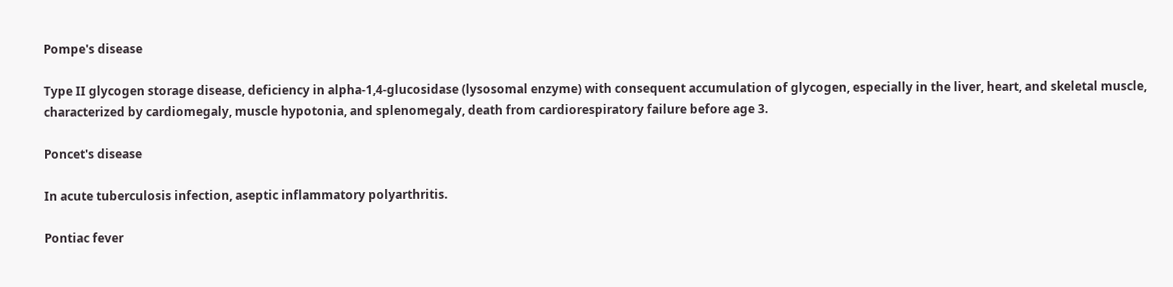Pompe's disease

Type II glycogen storage disease, deficiency in alpha-1,4-glucosidase (lysosomal enzyme) with consequent accumulation of glycogen, especially in the liver, heart, and skeletal muscle, characterized by cardiomegaly, muscle hypotonia, and splenomegaly, death from cardiorespiratory failure before age 3.

Poncet's disease

In acute tuberculosis infection, aseptic inflammatory polyarthritis.

Pontiac fever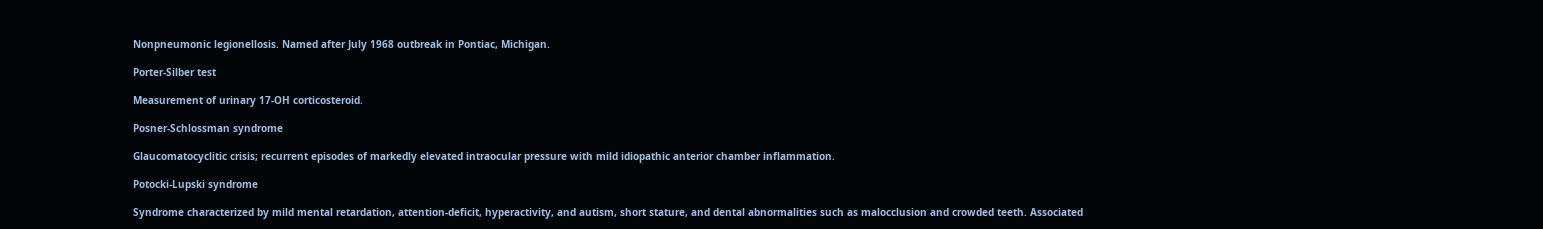Nonpneumonic legionellosis. Named after July 1968 outbreak in Pontiac, Michigan.

Porter-Silber test

Measurement of urinary 17-OH corticosteroid.

Posner-Schlossman syndrome

Glaucomatocyclitic crisis; recurrent episodes of markedly elevated intraocular pressure with mild idiopathic anterior chamber inflammation.

Potocki-Lupski syndrome

Syndrome characterized by mild mental retardation, attention-deficit, hyperactivity, and autism, short stature, and dental abnormalities such as malocclusion and crowded teeth. Associated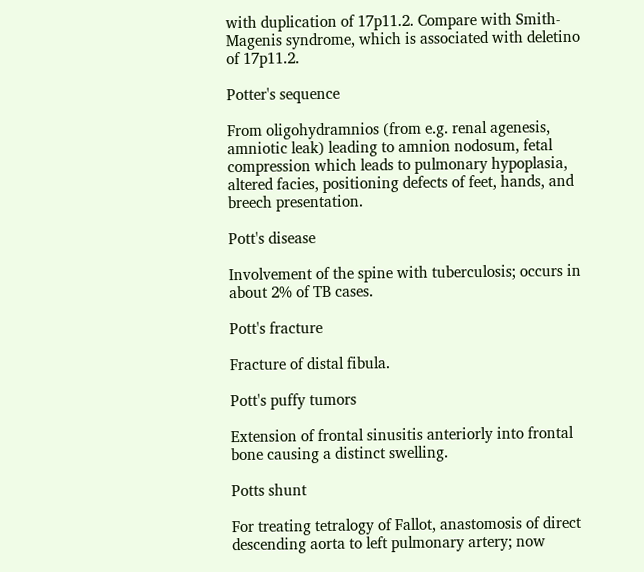with duplication of 17p11.2. Compare with Smith-Magenis syndrome, which is associated with deletino of 17p11.2.

Potter's sequence

From oligohydramnios (from e.g. renal agenesis, amniotic leak) leading to amnion nodosum, fetal compression which leads to pulmonary hypoplasia, altered facies, positioning defects of feet, hands, and breech presentation.

Pott's disease

Involvement of the spine with tuberculosis; occurs in about 2% of TB cases.

Pott's fracture

Fracture of distal fibula.

Pott's puffy tumors

Extension of frontal sinusitis anteriorly into frontal bone causing a distinct swelling.

Potts shunt

For treating tetralogy of Fallot, anastomosis of direct descending aorta to left pulmonary artery; now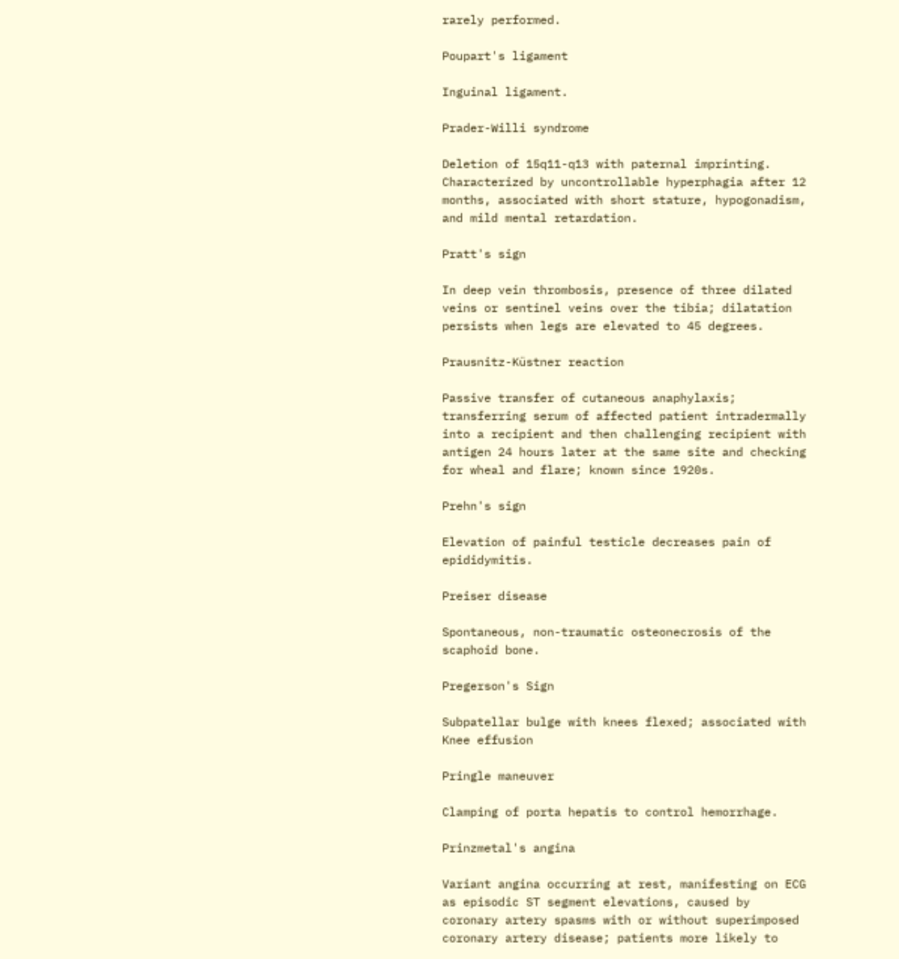rarely performed.

Poupart's ligament

Inguinal ligament.

Prader-Willi syndrome

Deletion of 15q11-q13 with paternal imprinting. Characterized by uncontrollable hyperphagia after 12 months, associated with short stature, hypogonadism, and mild mental retardation.

Pratt's sign

In deep vein thrombosis, presence of three dilated veins or sentinel veins over the tibia; dilatation persists when legs are elevated to 45 degrees.

Prausnitz-Küstner reaction

Passive transfer of cutaneous anaphylaxis; transferring serum of affected patient intradermally into a recipient and then challenging recipient with antigen 24 hours later at the same site and checking for wheal and flare; known since 1920s.

Prehn's sign

Elevation of painful testicle decreases pain of epididymitis.

Preiser disease

Spontaneous, non-traumatic osteonecrosis of the scaphoid bone.

Pregerson's Sign

Subpatellar bulge with knees flexed; associated with Knee effusion

Pringle maneuver

Clamping of porta hepatis to control hemorrhage.

Prinzmetal's angina

Variant angina occurring at rest, manifesting on ECG as episodic ST segment elevations, caused by coronary artery spasms with or without superimposed coronary artery disease; patients more likely to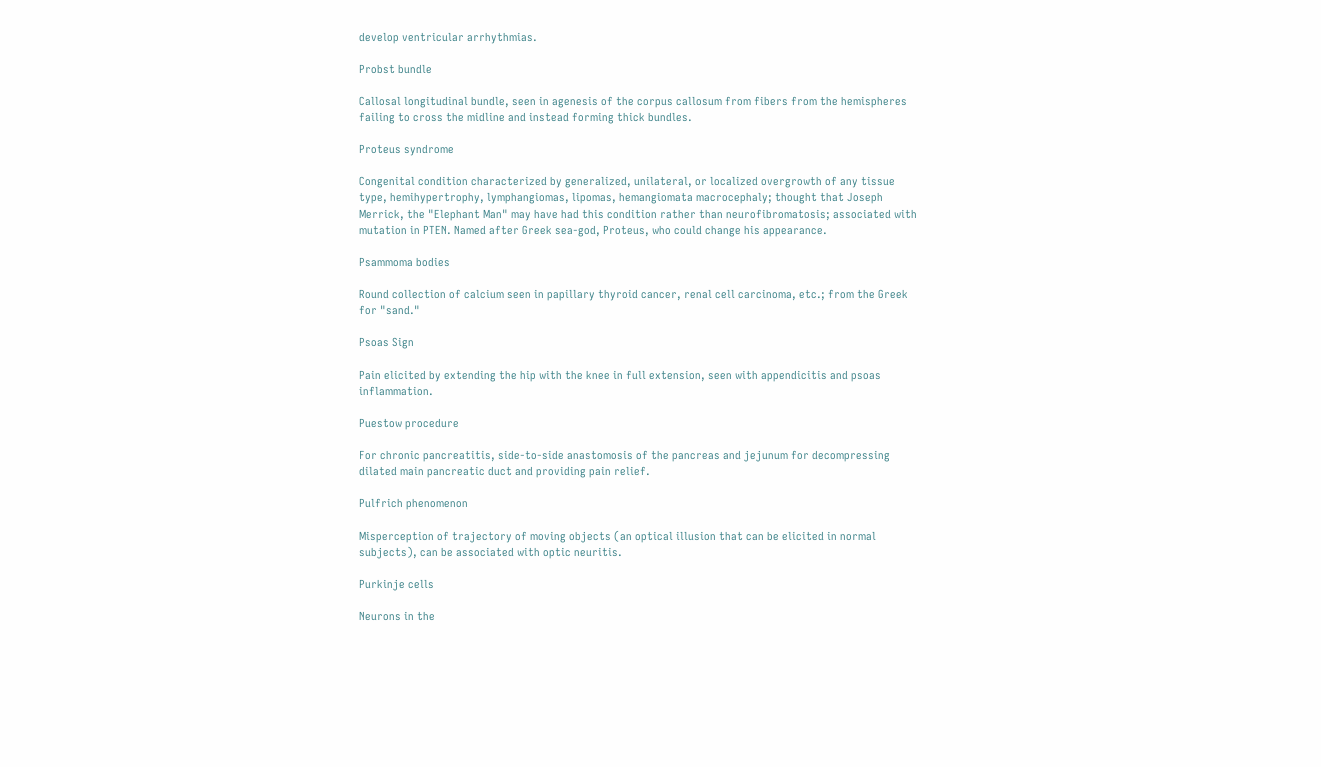develop ventricular arrhythmias.

Probst bundle

Callosal longitudinal bundle, seen in agenesis of the corpus callosum from fibers from the hemispheres failing to cross the midline and instead forming thick bundles.

Proteus syndrome

Congenital condition characterized by generalized, unilateral, or localized overgrowth of any tissue type, hemihypertrophy, lymphangiomas, lipomas, hemangiomata macrocephaly; thought that Joseph Merrick, the "Elephant Man" may have had this condition rather than neurofibromatosis; associated with mutation in PTEN. Named after Greek sea-god, Proteus, who could change his appearance.

Psammoma bodies

Round collection of calcium seen in papillary thyroid cancer, renal cell carcinoma, etc.; from the Greek for "sand."

Psoas Sign

Pain elicited by extending the hip with the knee in full extension, seen with appendicitis and psoas inflammation.

Puestow procedure

For chronic pancreatitis, side-to-side anastomosis of the pancreas and jejunum for decompressing dilated main pancreatic duct and providing pain relief.

Pulfrich phenomenon

Misperception of trajectory of moving objects (an optical illusion that can be elicited in normal subjects), can be associated with optic neuritis.

Purkinje cells

Neurons in the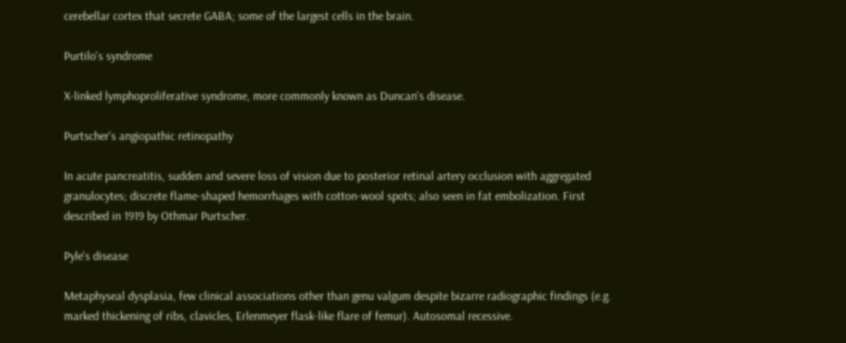cerebellar cortex that secrete GABA; some of the largest cells in the brain.

Purtilo's syndrome

X-linked lymphoproliferative syndrome, more commonly known as Duncan's disease.

Purtscher's angiopathic retinopathy

In acute pancreatitis, sudden and severe loss of vision due to posterior retinal artery occlusion with aggregated granulocytes; discrete flame-shaped hemorrhages with cotton-wool spots; also seen in fat embolization. First described in 1919 by Othmar Purtscher.

Pyle's disease

Metaphyseal dysplasia, few clinical associations other than genu valgum despite bizarre radiographic findings (e.g. marked thickening of ribs, clavicles, Erlenmeyer flask-like flare of femur). Autosomal recessive.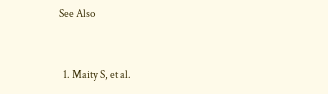See Also


  1. Maity S, et al.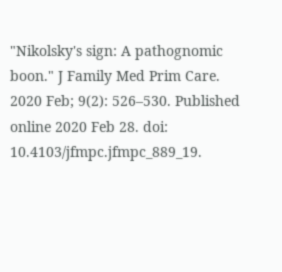"Nikolsky's sign: A pathognomic boon." J Family Med Prim Care. 2020 Feb; 9(2): 526–530. Published online 2020 Feb 28. doi: 10.4103/jfmpc.jfmpc_889_19.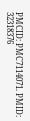PMCID: PMC7114071. PMID: 32318376